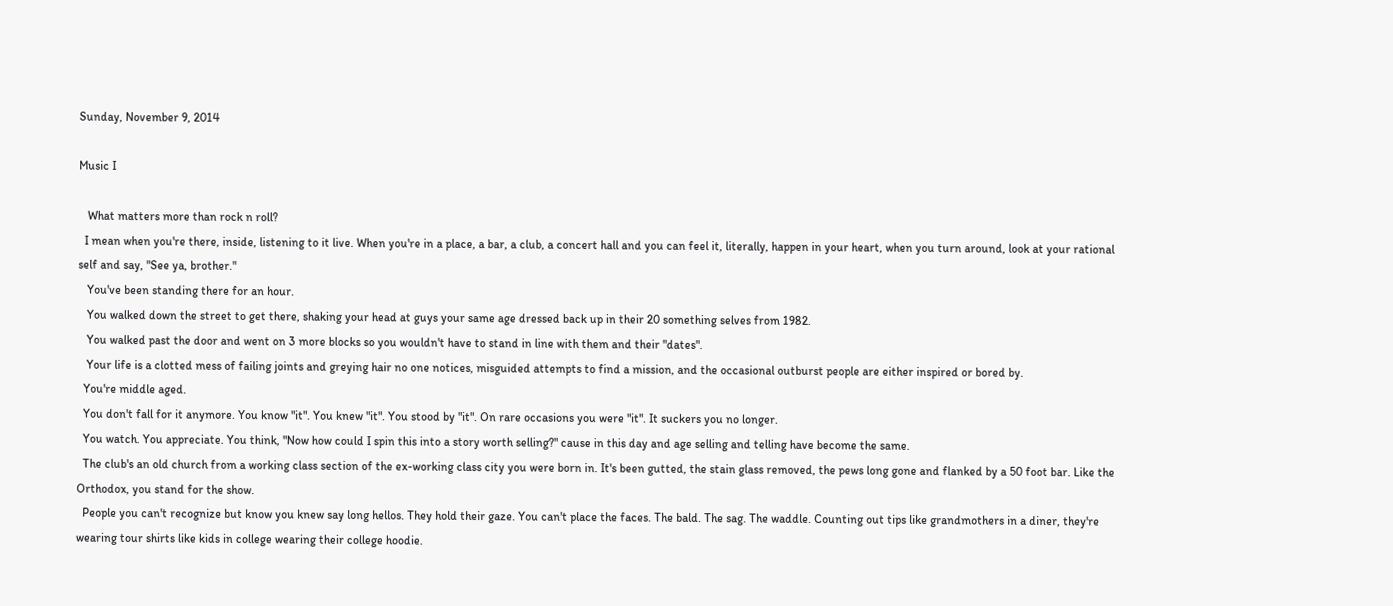Sunday, November 9, 2014

Music I

   What matters more than rock n roll?
  I mean when you're there, inside, listening to it live. When you're in a place, a bar, a club, a concert hall and you can feel it, literally, happen in your heart, when you turn around, look at your rational self and say, "See ya, brother."
   You've been standing there for an hour.
   You walked down the street to get there, shaking your head at guys your same age dressed back up in their 20 something selves from 1982.
   You walked past the door and went on 3 more blocks so you wouldn't have to stand in line with them and their "dates".
   Your life is a clotted mess of failing joints and greying hair no one notices, misguided attempts to find a mission, and the occasional outburst people are either inspired or bored by.
  You're middle aged.
  You don't fall for it anymore. You know "it". You knew "it". You stood by "it". On rare occasions you were "it". It suckers you no longer.
  You watch. You appreciate. You think, "Now how could I spin this into a story worth selling?" cause in this day and age selling and telling have become the same.
  The club's an old church from a working class section of the ex-working class city you were born in. It's been gutted, the stain glass removed, the pews long gone and flanked by a 50 foot bar. Like the Orthodox, you stand for the show.
  People you can't recognize but know you knew say long hellos. They hold their gaze. You can't place the faces. The bald. The sag. The waddle. Counting out tips like grandmothers in a diner, they're wearing tour shirts like kids in college wearing their college hoodie.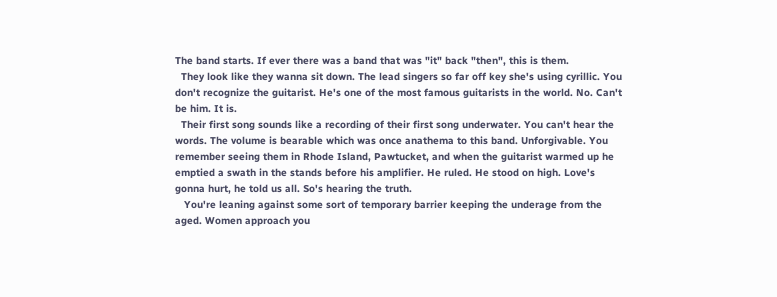The band starts. If ever there was a band that was "it" back "then", this is them.
  They look like they wanna sit down. The lead singers so far off key she's using cyrillic. You don't recognize the guitarist. He's one of the most famous guitarists in the world. No. Can't be him. It is.
  Their first song sounds like a recording of their first song underwater. You can't hear the words. The volume is bearable which was once anathema to this band. Unforgivable. You remember seeing them in Rhode Island, Pawtucket, and when the guitarist warmed up he emptied a swath in the stands before his amplifier. He ruled. He stood on high. Love's gonna hurt, he told us all. So's hearing the truth.
   You're leaning against some sort of temporary barrier keeping the underage from the aged. Women approach you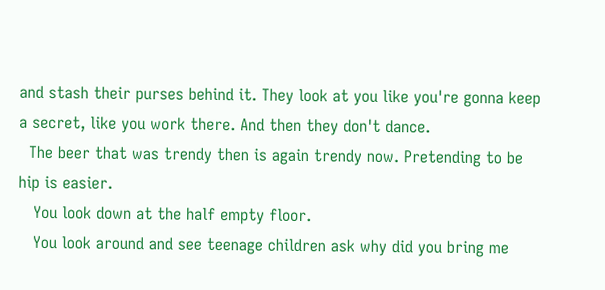and stash their purses behind it. They look at you like you're gonna keep a secret, like you work there. And then they don't dance.
  The beer that was trendy then is again trendy now. Pretending to be hip is easier.
   You look down at the half empty floor.
   You look around and see teenage children ask why did you bring me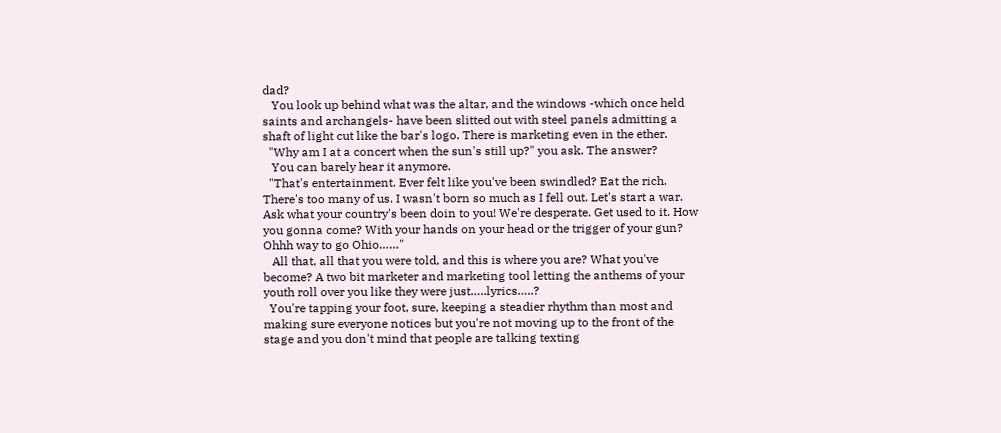dad?
   You look up behind what was the altar, and the windows -which once held saints and archangels- have been slitted out with steel panels admitting a shaft of light cut like the bar's logo. There is marketing even in the ether.
  "Why am I at a concert when the sun's still up?" you ask. The answer?
   You can barely hear it anymore.
  "That's entertainment. Ever felt like you've been swindled? Eat the rich. There's too many of us. I wasn't born so much as I fell out. Let's start a war. Ask what your country's been doin to you! We're desperate. Get used to it. How you gonna come? With your hands on your head or the trigger of your gun? Ohhh way to go Ohio……"
   All that, all that you were told, and this is where you are? What you've become? A two bit marketer and marketing tool letting the anthems of your youth roll over you like they were just…..lyrics…..?
  You're tapping your foot, sure, keeping a steadier rhythm than most and making sure everyone notices but you're not moving up to the front of the stage and you don't mind that people are talking texting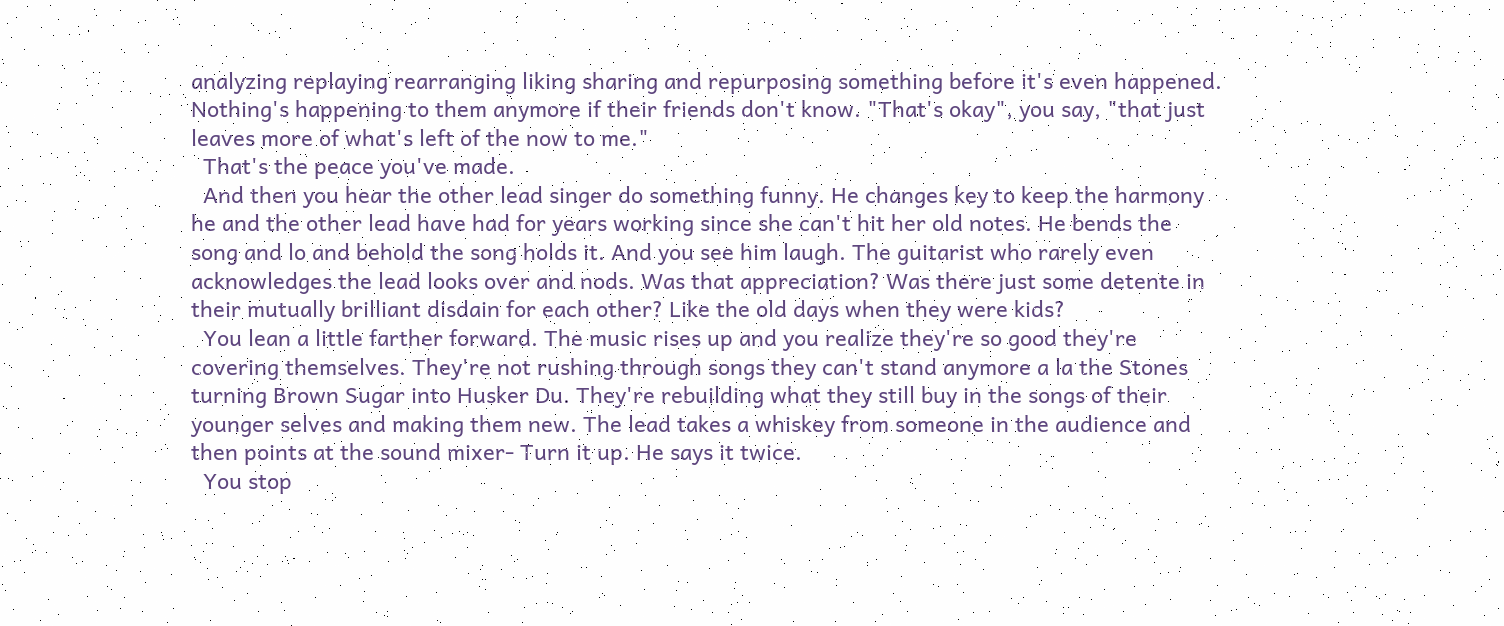analyzing replaying rearranging liking sharing and repurposing something before it's even happened. Nothing's happening to them anymore if their friends don't know. "That's okay", you say, "that just leaves more of what's left of the now to me."
  That's the peace you've made.
  And then you hear the other lead singer do something funny. He changes key to keep the harmony he and the other lead have had for years working since she can't hit her old notes. He bends the song and lo and behold the song holds it. And you see him laugh. The guitarist who rarely even acknowledges the lead looks over and nods. Was that appreciation? Was there just some detente in their mutually brilliant disdain for each other? Like the old days when they were kids?
  You lean a little farther forward. The music rises up and you realize they're so good they're covering themselves. They're not rushing through songs they can't stand anymore a la the Stones turning Brown Sugar into Husker Du. They're rebuilding what they still buy in the songs of their younger selves and making them new. The lead takes a whiskey from someone in the audience and then points at the sound mixer- Turn it up. He says it twice.
  You stop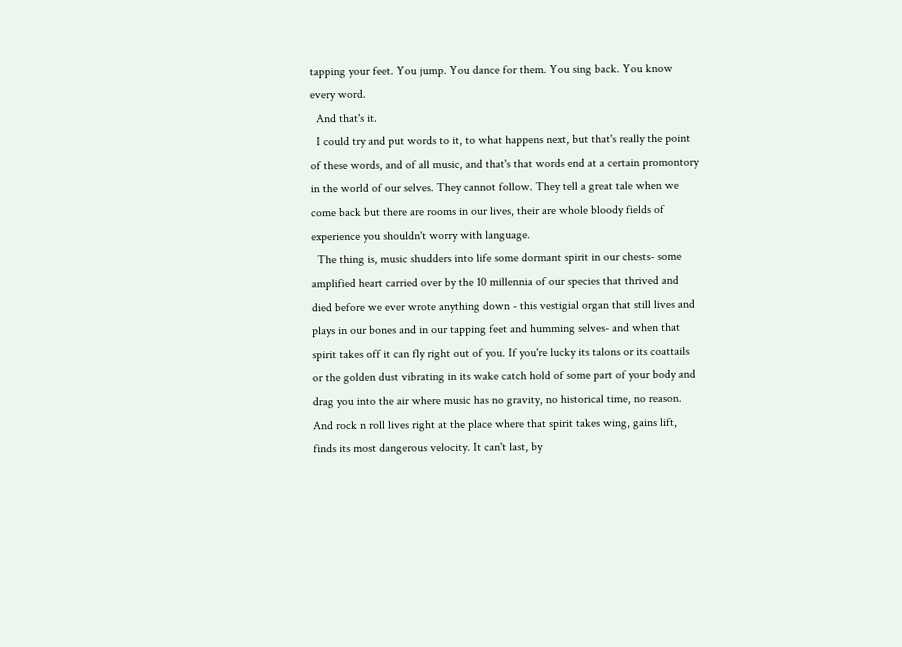tapping your feet. You jump. You dance for them. You sing back. You know every word.
  And that's it.
  I could try and put words to it, to what happens next, but that's really the point of these words, and of all music, and that's that words end at a certain promontory in the world of our selves. They cannot follow. They tell a great tale when we come back but there are rooms in our lives, their are whole bloody fields of experience you shouldn't worry with language.
  The thing is, music shudders into life some dormant spirit in our chests- some amplified heart carried over by the 10 millennia of our species that thrived and died before we ever wrote anything down - this vestigial organ that still lives and plays in our bones and in our tapping feet and humming selves- and when that spirit takes off it can fly right out of you. If you're lucky its talons or its coattails or the golden dust vibrating in its wake catch hold of some part of your body and drag you into the air where music has no gravity, no historical time, no reason. And rock n roll lives right at the place where that spirit takes wing, gains lift, finds its most dangerous velocity. It can't last, by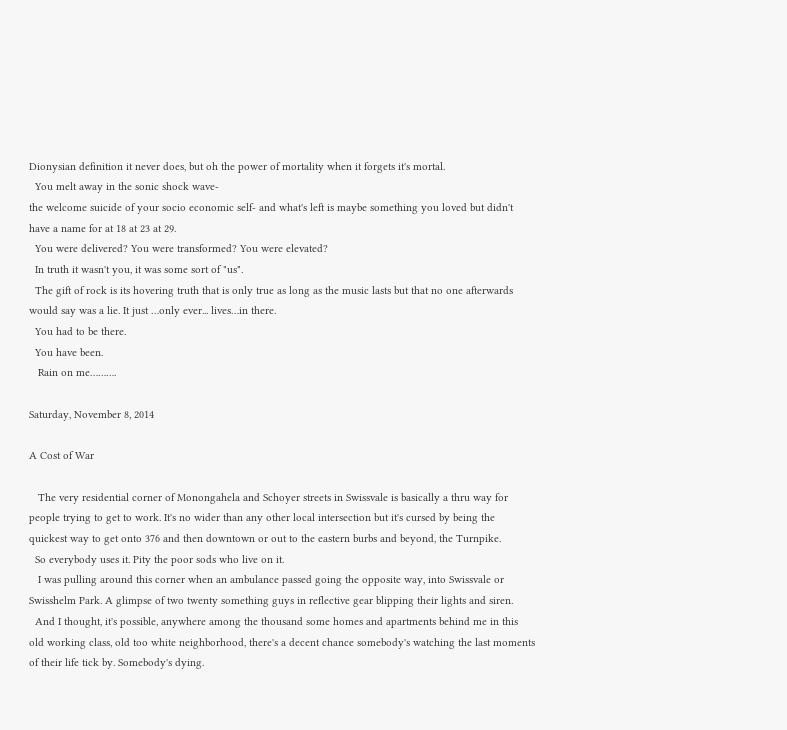Dionysian definition it never does, but oh the power of mortality when it forgets it's mortal.
  You melt away in the sonic shock wave-
the welcome suicide of your socio economic self- and what's left is maybe something you loved but didn't have a name for at 18 at 23 at 29.
  You were delivered? You were transformed? You were elevated?
  In truth it wasn't you, it was some sort of "us".
  The gift of rock is its hovering truth that is only true as long as the music lasts but that no one afterwards would say was a lie. It just …only ever... lives…in there.
  You had to be there.
  You have been.
   Rain on me……….

Saturday, November 8, 2014

A Cost of War

   The very residential corner of Monongahela and Schoyer streets in Swissvale is basically a thru way for people trying to get to work. It's no wider than any other local intersection but it's cursed by being the quickest way to get onto 376 and then downtown or out to the eastern burbs and beyond, the Turnpike.
  So everybody uses it. Pity the poor sods who live on it.
   I was pulling around this corner when an ambulance passed going the opposite way, into Swissvale or Swisshelm Park. A glimpse of two twenty something guys in reflective gear blipping their lights and siren.
  And I thought, it's possible, anywhere among the thousand some homes and apartments behind me in this old working class, old too white neighborhood, there's a decent chance somebody's watching the last moments of their life tick by. Somebody's dying.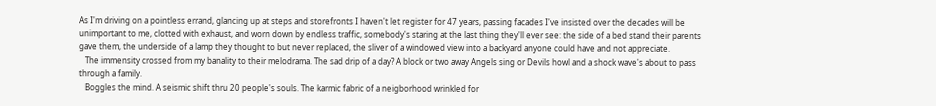As I'm driving on a pointless errand, glancing up at steps and storefronts I haven't let register for 47 years, passing facades I've insisted over the decades will be unimportant to me, clotted with exhaust, and worn down by endless traffic, somebody's staring at the last thing they'll ever see: the side of a bed stand their parents gave them, the underside of a lamp they thought to but never replaced, the sliver of a windowed view into a backyard anyone could have and not appreciate.
   The immensity crossed from my banality to their melodrama. The sad drip of a day? A block or two away Angels sing or Devils howl and a shock wave's about to pass through a family.
   Boggles the mind. A seismic shift thru 20 people's souls. The karmic fabric of a neigborhood wrinkled for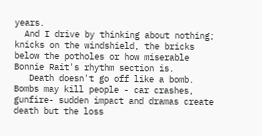years.
  And I drive by thinking about nothing; knicks on the windshield, the bricks below the potholes or how miserable Bonnie Rait's rhythm section is.
   Death doesn't go off like a bomb. Bombs may kill people - car crashes, gunfire- sudden impact and dramas create death but the loss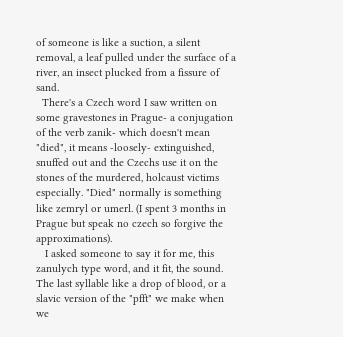of someone is like a suction, a silent removal, a leaf pulled under the surface of a river, an insect plucked from a fissure of sand.
  There's a Czech word I saw written on some gravestones in Prague- a conjugation of the verb zanik- which doesn't mean "died", it means -loosely- extinguished, snuffed out and the Czechs use it on the stones of the murdered, holcaust victims especially. "Died" normally is something like zemryl or umerl. (I spent 3 months in Prague but speak no czech so forgive the approximations).
   I asked someone to say it for me, this zanulych type word, and it fit, the sound. The last syllable like a drop of blood, or a slavic version of the "pfft" we make when we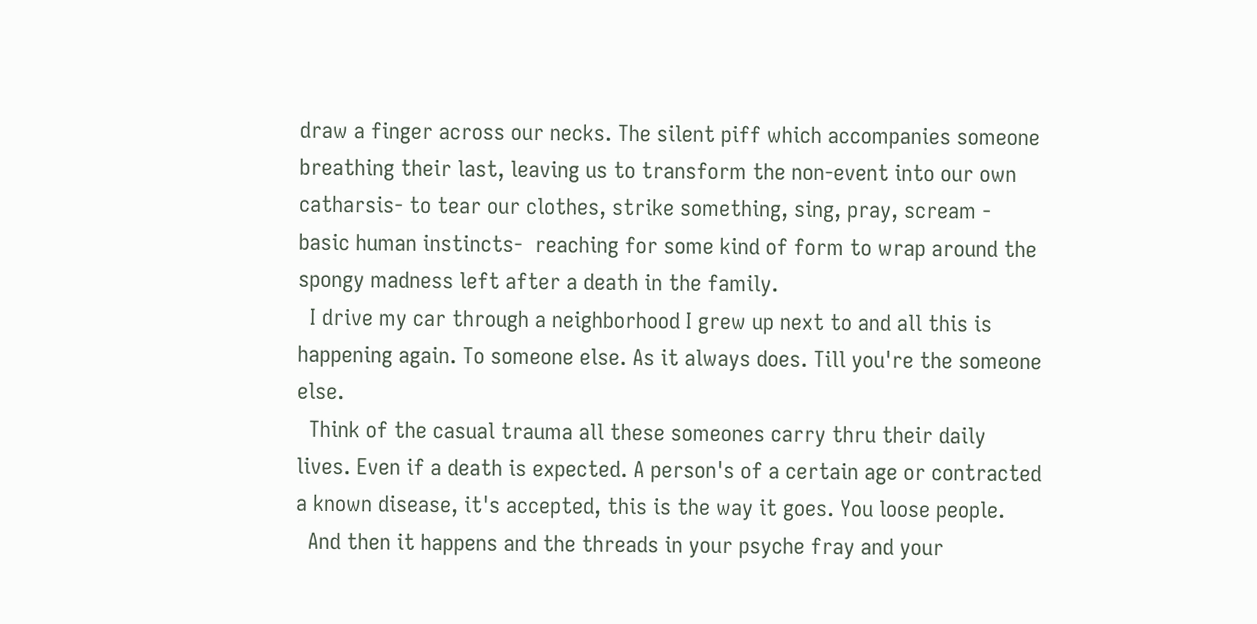draw a finger across our necks. The silent piff which accompanies someone breathing their last, leaving us to transform the non-event into our own catharsis- to tear our clothes, strike something, sing, pray, scream - basic human instincts-  reaching for some kind of form to wrap around the spongy madness left after a death in the family.
  I drive my car through a neighborhood I grew up next to and all this is happening again. To someone else. As it always does. Till you're the someone else.
  Think of the casual trauma all these someones carry thru their daily lives. Even if a death is expected. A person's of a certain age or contracted a known disease, it's accepted, this is the way it goes. You loose people.
  And then it happens and the threads in your psyche fray and your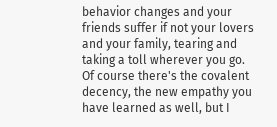behavior changes and your friends suffer if not your lovers and your family, tearing and taking a toll wherever you go. Of course there's the covalent decency, the new empathy you have learned as well, but I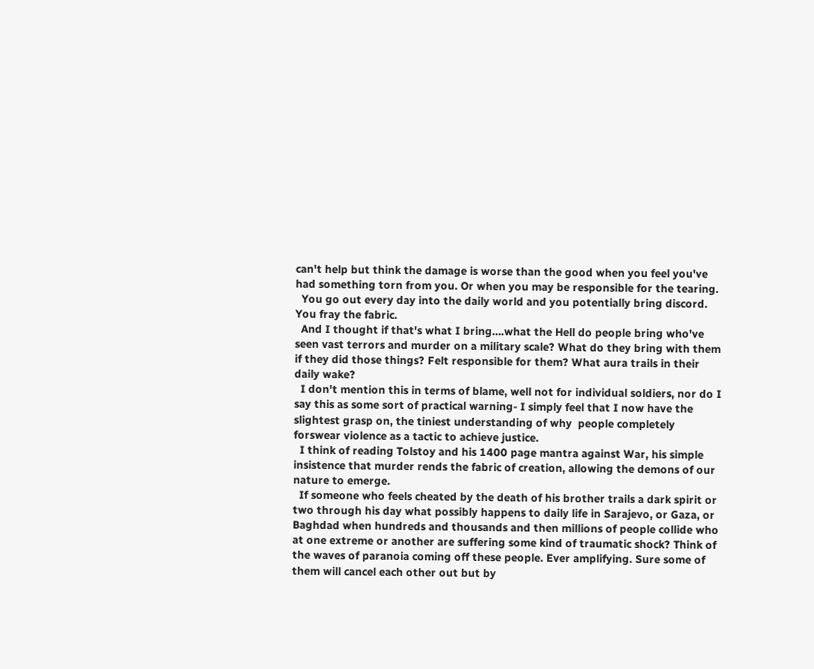can't help but think the damage is worse than the good when you feel you've had something torn from you. Or when you may be responsible for the tearing.
  You go out every day into the daily world and you potentially bring discord. You fray the fabric.
  And I thought if that's what I bring….what the Hell do people bring who've seen vast terrors and murder on a military scale? What do they bring with them if they did those things? Felt responsible for them? What aura trails in their daily wake?
  I don't mention this in terms of blame, well not for individual soldiers, nor do I say this as some sort of practical warning- I simply feel that I now have the slightest grasp on, the tiniest understanding of why  people completely forswear violence as a tactic to achieve justice.
  I think of reading Tolstoy and his 1400 page mantra against War, his simple insistence that murder rends the fabric of creation, allowing the demons of our nature to emerge.
  If someone who feels cheated by the death of his brother trails a dark spirit or two through his day what possibly happens to daily life in Sarajevo, or Gaza, or Baghdad when hundreds and thousands and then millions of people collide who at one extreme or another are suffering some kind of traumatic shock? Think of the waves of paranoia coming off these people. Ever amplifying. Sure some of them will cancel each other out but by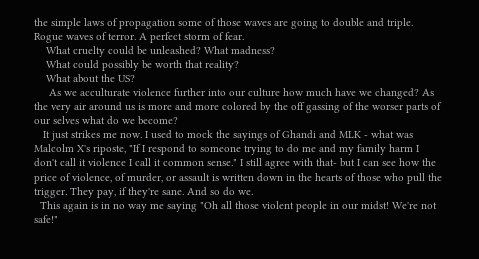the simple laws of propagation some of those waves are going to double and triple. Rogue waves of terror. A perfect storm of fear.
    What cruelty could be unleashed? What madness?
    What could possibly be worth that reality?
    What about the US?
     As we acculturate violence further into our culture how much have we changed? As the very air around us is more and more colored by the off gassing of the worser parts of our selves what do we become?
   It just strikes me now. I used to mock the sayings of Ghandi and MLK - what was Malcolm X's riposte, "If I respond to someone trying to do me and my family harm I don't call it violence I call it common sense." I still agree with that- but I can see how the price of violence, of murder, or assault is written down in the hearts of those who pull the trigger. They pay, if they're sane. And so do we.
  This again is in no way me saying "Oh all those violent people in our midst! We're not safe!"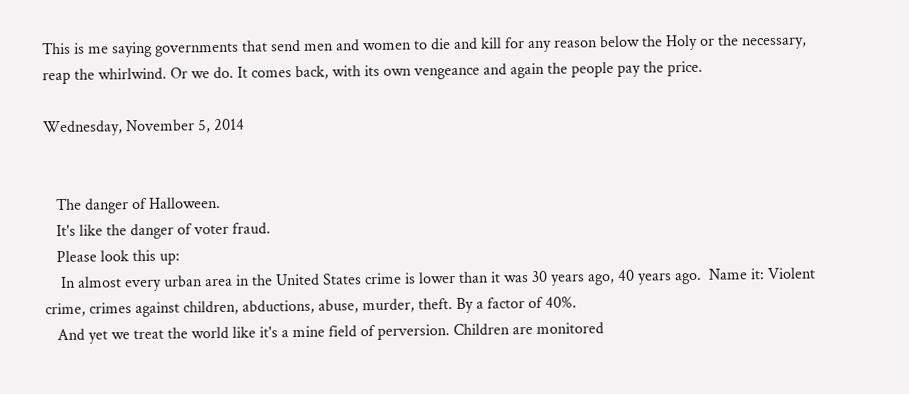This is me saying governments that send men and women to die and kill for any reason below the Holy or the necessary, reap the whirlwind. Or we do. It comes back, with its own vengeance and again the people pay the price.

Wednesday, November 5, 2014


   The danger of Halloween.
   It's like the danger of voter fraud.
   Please look this up:
    In almost every urban area in the United States crime is lower than it was 30 years ago, 40 years ago.  Name it: Violent crime, crimes against children, abductions, abuse, murder, theft. By a factor of 40%.
   And yet we treat the world like it's a mine field of perversion. Children are monitored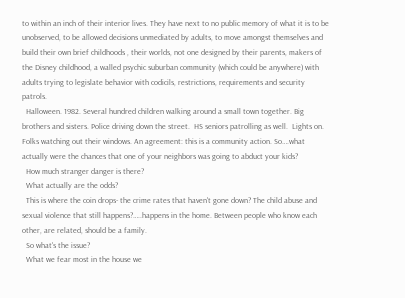to within an inch of their interior lives. They have next to no public memory of what it is to be unobserved, to be allowed decisions unmediated by adults, to move amongst themselves and build their own brief childhoods , their worlds, not one designed by their parents, makers of the Disney childhood, a walled psychic suburban community (which could be anywhere) with adults trying to legislate behavior with codicils, restrictions, requirements and security patrols.
  Halloween. 1982. Several hundred children walking around a small town together. Big brothers and sisters. Police driving down the street.  HS seniors patrolling as well.  Lights on. Folks watching out their windows. An agreement: this is a community action. So….what actually were the chances that one of your neighbors was going to abduct your kids?
  How much stranger danger is there?
  What actually are the odds?
  This is where the coin drops- the crime rates that haven't gone down? The child abuse and sexual violence that still happens?…..happens in the home. Between people who know each other, are related, should be a family.
  So what's the issue?
  What we fear most in the house we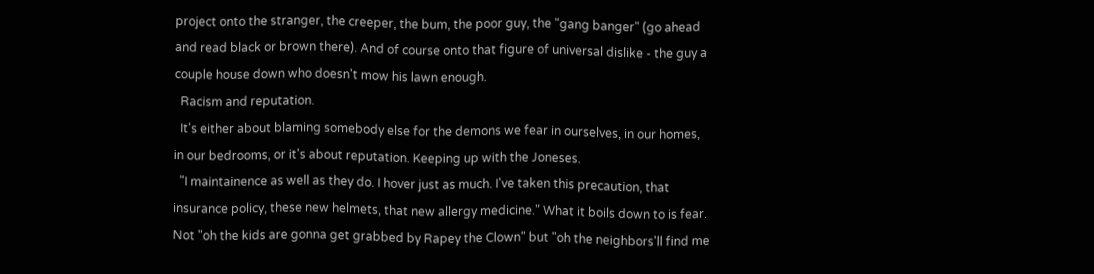project onto the stranger, the creeper, the bum, the poor guy, the "gang banger" (go ahead and read black or brown there). And of course onto that figure of universal dislike - the guy a couple house down who doesn't mow his lawn enough.
  Racism and reputation.
  It's either about blaming somebody else for the demons we fear in ourselves, in our homes, in our bedrooms, or it's about reputation. Keeping up with the Joneses.
  "I maintainence as well as they do. I hover just as much. I've taken this precaution, that insurance policy, these new helmets, that new allergy medicine." What it boils down to is fear. Not "oh the kids are gonna get grabbed by Rapey the Clown" but "oh the neighbors'll find me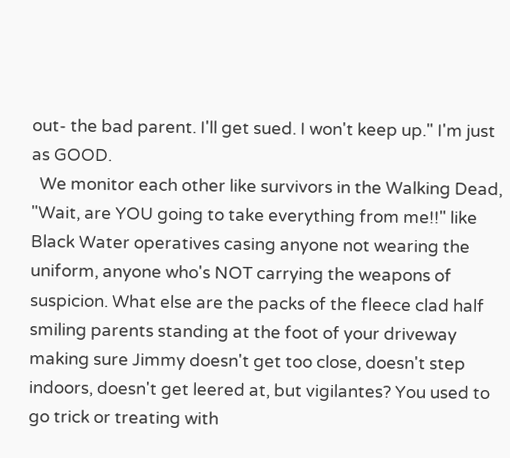out- the bad parent. I'll get sued. I won't keep up." I'm just as GOOD.
  We monitor each other like survivors in the Walking Dead, "Wait, are YOU going to take everything from me!!" like Black Water operatives casing anyone not wearing the uniform, anyone who's NOT carrying the weapons of suspicion. What else are the packs of the fleece clad half smiling parents standing at the foot of your driveway making sure Jimmy doesn't get too close, doesn't step indoors, doesn't get leered at, but vigilantes? You used to go trick or treating with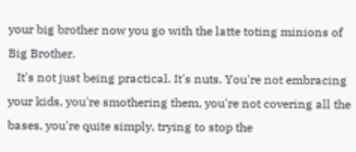your big brother now you go with the latte toting minions of Big Brother.
   It's not just being practical. It's nuts. You're not embracing your kids, you're smothering them, you're not covering all the bases, you're quite simply, trying to stop the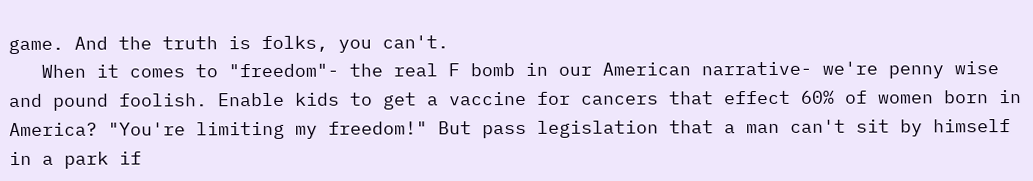game. And the truth is folks, you can't.
   When it comes to "freedom"- the real F bomb in our American narrative- we're penny wise and pound foolish. Enable kids to get a vaccine for cancers that effect 60% of women born in America? "You're limiting my freedom!" But pass legislation that a man can't sit by himself in a park if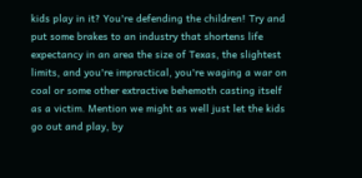kids play in it? You're defending the children! Try and put some brakes to an industry that shortens life expectancy in an area the size of Texas, the slightest limits, and you're impractical, you're waging a war on coal or some other extractive behemoth casting itself as a victim. Mention we might as well just let the kids go out and play, by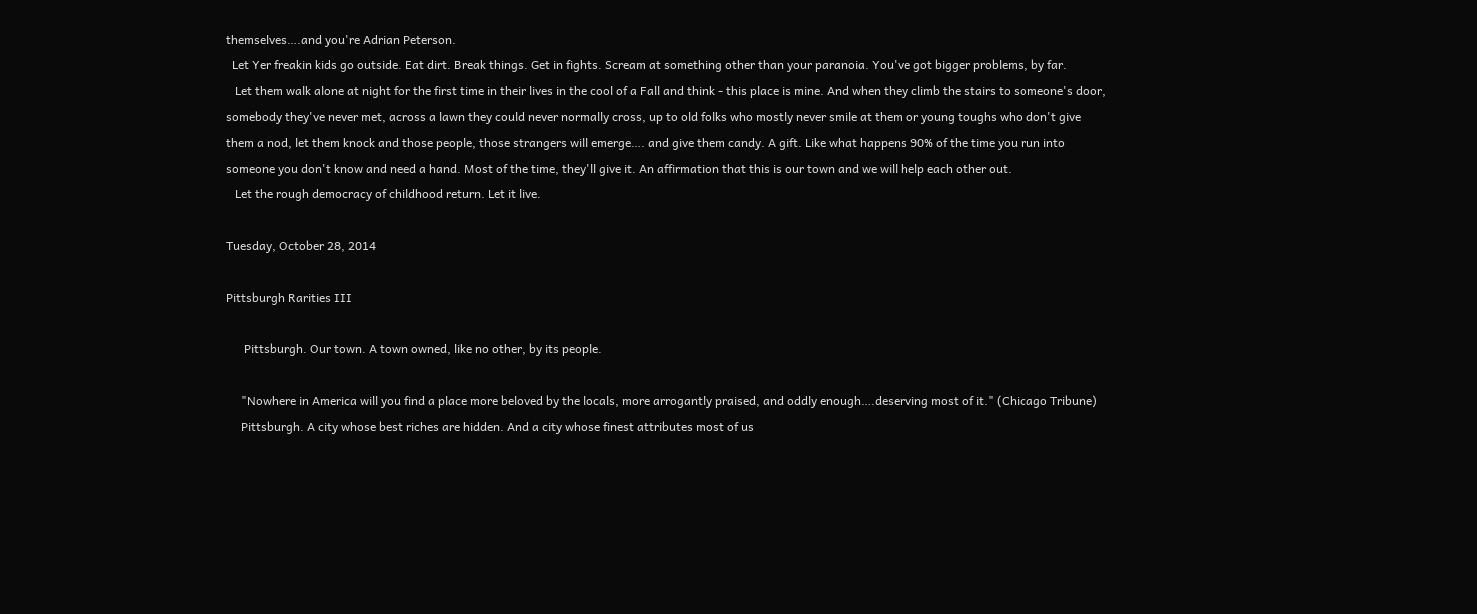themselves….and you're Adrian Peterson.
  Let Yer freakin kids go outside. Eat dirt. Break things. Get in fights. Scream at something other than your paranoia. You've got bigger problems, by far.
   Let them walk alone at night for the first time in their lives in the cool of a Fall and think - this place is mine. And when they climb the stairs to someone's door, somebody they've never met, across a lawn they could never normally cross, up to old folks who mostly never smile at them or young toughs who don't give them a nod, let them knock and those people, those strangers will emerge…. and give them candy. A gift. Like what happens 90% of the time you run into someone you don't know and need a hand. Most of the time, they'll give it. An affirmation that this is our town and we will help each other out.
   Let the rough democracy of childhood return. Let it live.

Tuesday, October 28, 2014

Pittsburgh Rarities III

      Pittsburgh. Our town. A town owned, like no other, by its people.

     "Nowhere in America will you find a place more beloved by the locals, more arrogantly praised, and oddly enough….deserving most of it." (Chicago Tribune)
     Pittsburgh. A city whose best riches are hidden. And a city whose finest attributes most of us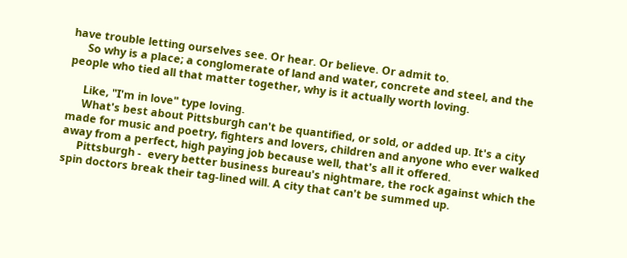have trouble letting ourselves see. Or hear. Or believe. Or admit to.
     So why is a place; a conglomerate of land and water, concrete and steel, and the people who tied all that matter together, why is it actually worth loving.

     Like, "I'm in love" type loving.
     What's best about Pittsburgh can't be quantified, or sold, or added up. It's a city made for music and poetry, fighters and lovers, children and anyone who ever walked away from a perfect, high paying job because well, that's all it offered.
     Pittsburgh -  every better business bureau's nightmare, the rock against which the spin doctors break their tag-lined will. A city that can't be summed up.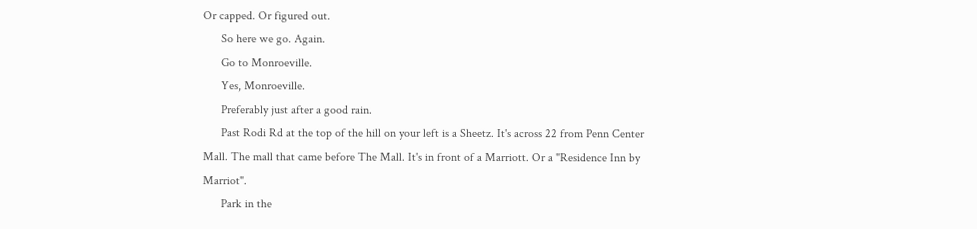Or capped. Or figured out.
      So here we go. Again.
      Go to Monroeville.
      Yes, Monroeville.
      Preferably just after a good rain.
      Past Rodi Rd at the top of the hill on your left is a Sheetz. It's across 22 from Penn Center Mall. The mall that came before The Mall. It's in front of a Marriott. Or a "Residence Inn by Marriot".
      Park in the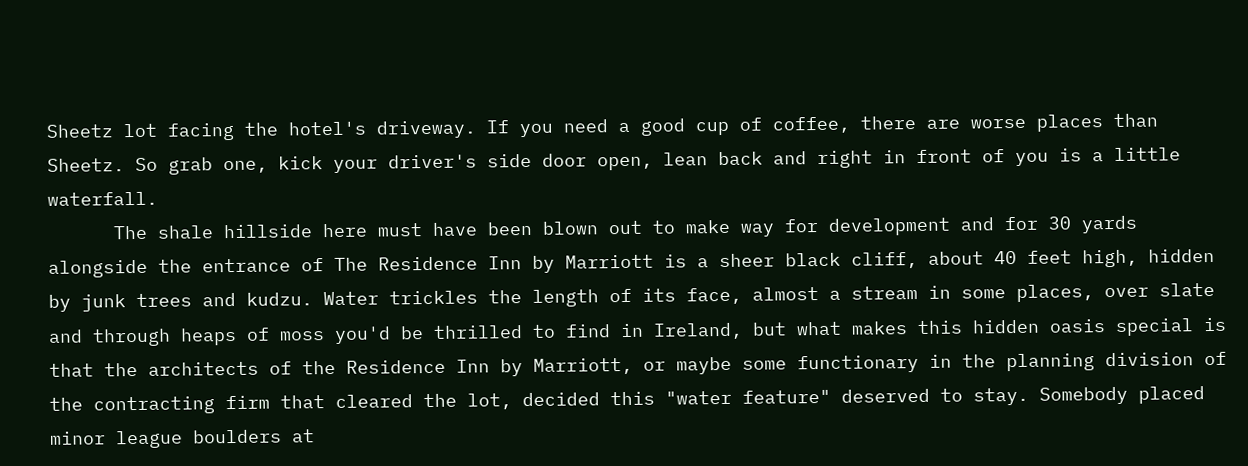Sheetz lot facing the hotel's driveway. If you need a good cup of coffee, there are worse places than Sheetz. So grab one, kick your driver's side door open, lean back and right in front of you is a little waterfall.
      The shale hillside here must have been blown out to make way for development and for 30 yards alongside the entrance of The Residence Inn by Marriott is a sheer black cliff, about 40 feet high, hidden by junk trees and kudzu. Water trickles the length of its face, almost a stream in some places, over slate and through heaps of moss you'd be thrilled to find in Ireland, but what makes this hidden oasis special is that the architects of the Residence Inn by Marriott, or maybe some functionary in the planning division of the contracting firm that cleared the lot, decided this "water feature" deserved to stay. Somebody placed minor league boulders at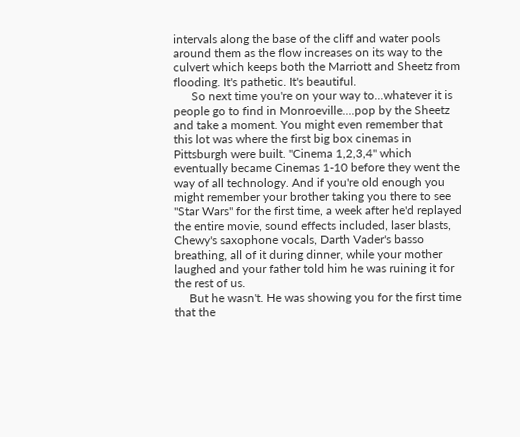intervals along the base of the cliff and water pools around them as the flow increases on its way to the culvert which keeps both the Marriott and Sheetz from flooding. It's pathetic. It's beautiful.
      So next time you're on your way to...whatever it is people go to find in Monroeville....pop by the Sheetz and take a moment. You might even remember that this lot was where the first big box cinemas in Pittsburgh were built. "Cinema 1,2,3,4" which eventually became Cinemas 1-10 before they went the way of all technology. And if you're old enough you might remember your brother taking you there to see "Star Wars" for the first time, a week after he'd replayed the entire movie, sound effects included, laser blasts, Chewy's saxophone vocals, Darth Vader's basso breathing, all of it during dinner, while your mother laughed and your father told him he was ruining it for the rest of us.
     But he wasn't. He was showing you for the first time that the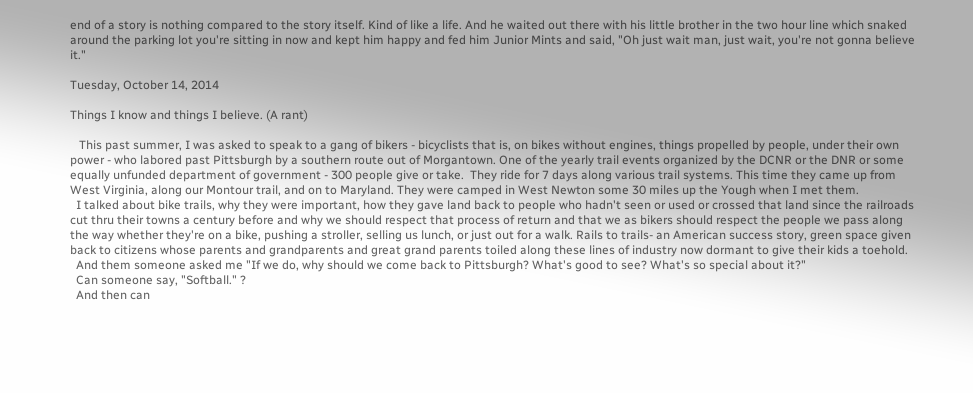end of a story is nothing compared to the story itself. Kind of like a life. And he waited out there with his little brother in the two hour line which snaked around the parking lot you're sitting in now and kept him happy and fed him Junior Mints and said, "Oh just wait man, just wait, you're not gonna believe it."

Tuesday, October 14, 2014

Things I know and things I believe. (A rant)

   This past summer, I was asked to speak to a gang of bikers - bicyclists that is, on bikes without engines, things propelled by people, under their own power - who labored past Pittsburgh by a southern route out of Morgantown. One of the yearly trail events organized by the DCNR or the DNR or some equally unfunded department of government - 300 people give or take.  They ride for 7 days along various trail systems. This time they came up from West Virginia, along our Montour trail, and on to Maryland. They were camped in West Newton some 30 miles up the Yough when I met them.
  I talked about bike trails, why they were important, how they gave land back to people who hadn't seen or used or crossed that land since the railroads cut thru their towns a century before and why we should respect that process of return and that we as bikers should respect the people we pass along the way whether they're on a bike, pushing a stroller, selling us lunch, or just out for a walk. Rails to trails- an American success story, green space given back to citizens whose parents and grandparents and great grand parents toiled along these lines of industry now dormant to give their kids a toehold.
  And them someone asked me "If we do, why should we come back to Pittsburgh? What's good to see? What's so special about it?"
  Can someone say, "Softball." ?
  And then can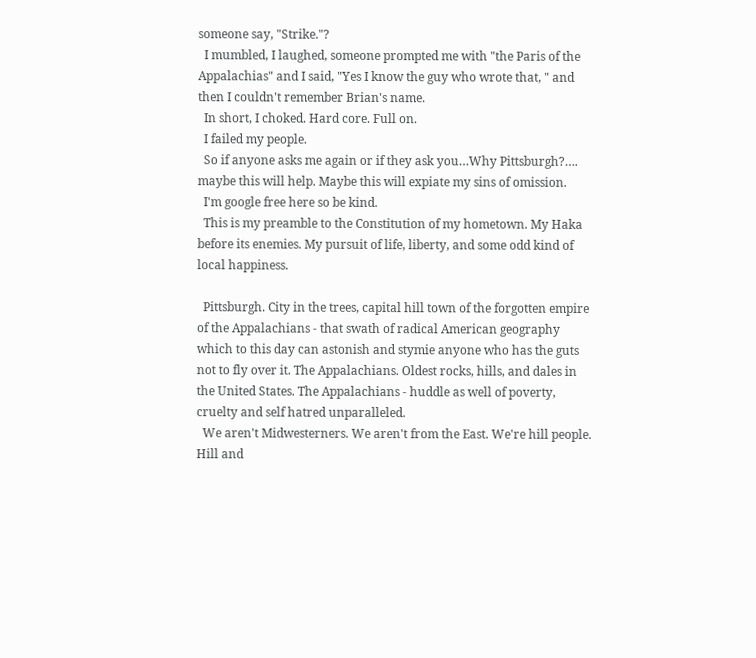someone say, "Strike."?
  I mumbled, I laughed, someone prompted me with "the Paris of the Appalachias" and I said, "Yes I know the guy who wrote that, " and then I couldn't remember Brian's name.
  In short, I choked. Hard core. Full on.
  I failed my people.
  So if anyone asks me again or if they ask you…Why Pittsburgh?…. maybe this will help. Maybe this will expiate my sins of omission.
  I'm google free here so be kind.
  This is my preamble to the Constitution of my hometown. My Haka before its enemies. My pursuit of life, liberty, and some odd kind of local happiness.

  Pittsburgh. City in the trees, capital hill town of the forgotten empire of the Appalachians - that swath of radical American geography which to this day can astonish and stymie anyone who has the guts not to fly over it. The Appalachians. Oldest rocks, hills, and dales in the United States. The Appalachians - huddle as well of poverty, cruelty and self hatred unparalleled.
  We aren't Midwesterners. We aren't from the East. We're hill people. Hill and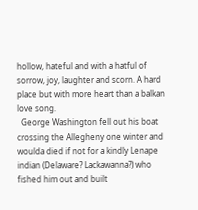hollow, hateful and with a hatful of sorrow, joy, laughter and scorn. A hard place but with more heart than a balkan love song.
  George Washington fell out his boat crossing the Allegheny one winter and woulda died if not for a kindly Lenape indian (Delaware? Lackawanna?) who fished him out and built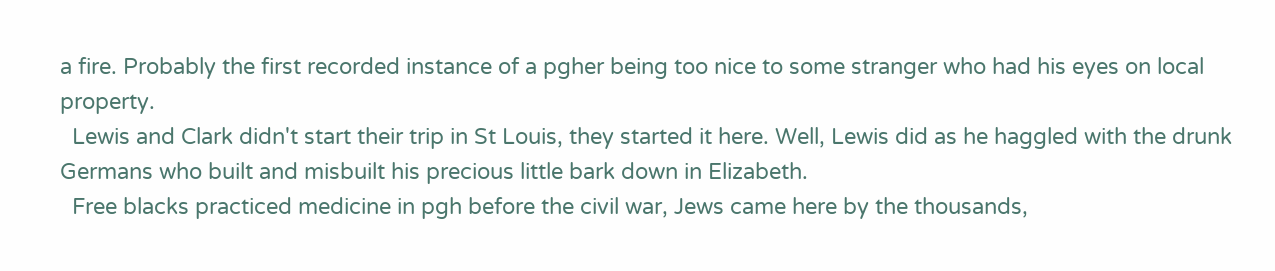a fire. Probably the first recorded instance of a pgher being too nice to some stranger who had his eyes on local property.
  Lewis and Clark didn't start their trip in St Louis, they started it here. Well, Lewis did as he haggled with the drunk Germans who built and misbuilt his precious little bark down in Elizabeth.
  Free blacks practiced medicine in pgh before the civil war, Jews came here by the thousands,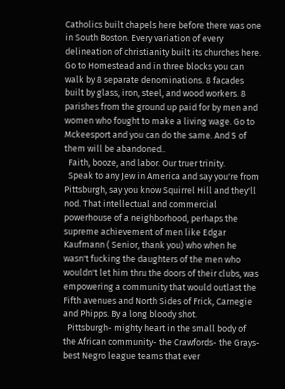Catholics built chapels here before there was one in South Boston. Every variation of every delineation of christianity built its churches here. Go to Homestead and in three blocks you can walk by 8 separate denominations. 8 facades built by glass, iron, steel, and wood workers. 8 parishes from the ground up paid for by men and women who fought to make a living wage. Go to Mckeesport and you can do the same. And 5 of them will be abandoned..
  Faith, booze, and labor. Our truer trinity.
  Speak to any Jew in America and say you're from Pittsburgh, say you know Squirrel Hill and they'll nod. That intellectual and commercial powerhouse of a neighborhood, perhaps the supreme achievement of men like Edgar Kaufmann ( Senior, thank you) who when he wasn't fucking the daughters of the men who wouldn't let him thru the doors of their clubs, was empowering a community that would outlast the Fifth avenues and North Sides of Frick, Carnegie and Phipps. By a long bloody shot.
  Pittsburgh- mighty heart in the small body of the African community- the Crawfords- the Grays- best Negro league teams that ever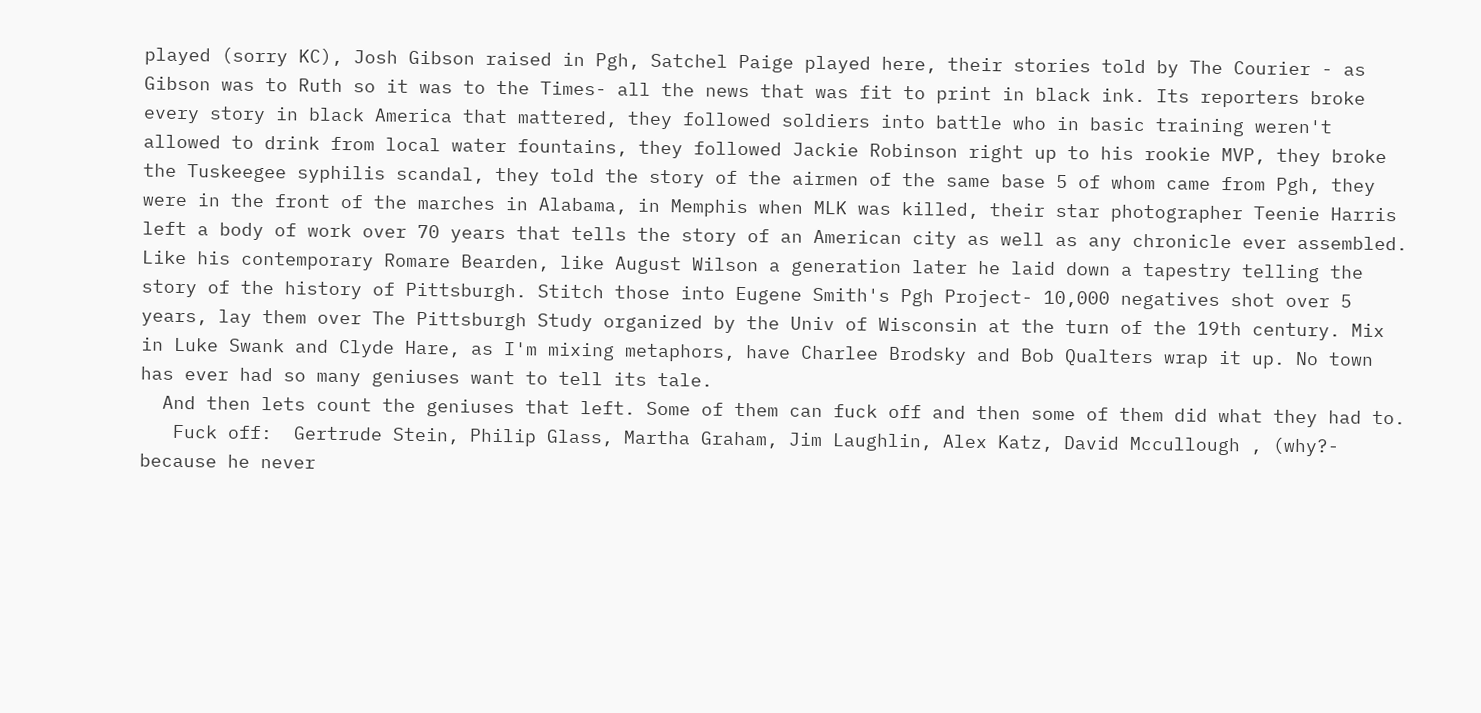played (sorry KC), Josh Gibson raised in Pgh, Satchel Paige played here, their stories told by The Courier - as Gibson was to Ruth so it was to the Times- all the news that was fit to print in black ink. Its reporters broke every story in black America that mattered, they followed soldiers into battle who in basic training weren't allowed to drink from local water fountains, they followed Jackie Robinson right up to his rookie MVP, they broke the Tuskeegee syphilis scandal, they told the story of the airmen of the same base 5 of whom came from Pgh, they were in the front of the marches in Alabama, in Memphis when MLK was killed, their star photographer Teenie Harris left a body of work over 70 years that tells the story of an American city as well as any chronicle ever assembled. Like his contemporary Romare Bearden, like August Wilson a generation later he laid down a tapestry telling the story of the history of Pittsburgh. Stitch those into Eugene Smith's Pgh Project- 10,000 negatives shot over 5 years, lay them over The Pittsburgh Study organized by the Univ of Wisconsin at the turn of the 19th century. Mix in Luke Swank and Clyde Hare, as I'm mixing metaphors, have Charlee Brodsky and Bob Qualters wrap it up. No town has ever had so many geniuses want to tell its tale.
  And then lets count the geniuses that left. Some of them can fuck off and then some of them did what they had to.
   Fuck off:  Gertrude Stein, Philip Glass, Martha Graham, Jim Laughlin, Alex Katz, David Mccullough , (why?- because he never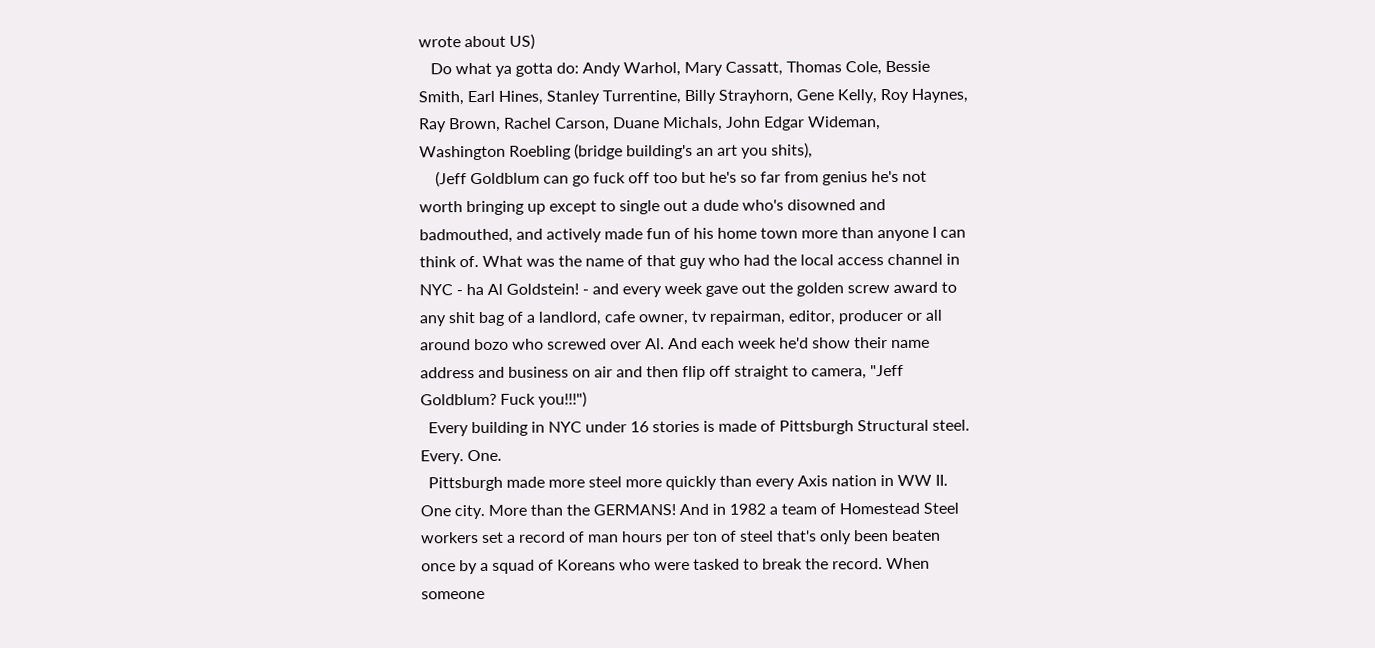wrote about US)
   Do what ya gotta do: Andy Warhol, Mary Cassatt, Thomas Cole, Bessie Smith, Earl Hines, Stanley Turrentine, Billy Strayhorn, Gene Kelly, Roy Haynes, Ray Brown, Rachel Carson, Duane Michals, John Edgar Wideman, Washington Roebling (bridge building's an art you shits),
    (Jeff Goldblum can go fuck off too but he's so far from genius he's not worth bringing up except to single out a dude who's disowned and badmouthed, and actively made fun of his home town more than anyone I can think of. What was the name of that guy who had the local access channel in NYC - ha Al Goldstein! - and every week gave out the golden screw award to any shit bag of a landlord, cafe owner, tv repairman, editor, producer or all around bozo who screwed over Al. And each week he'd show their name address and business on air and then flip off straight to camera, "Jeff Goldblum? Fuck you!!!")
  Every building in NYC under 16 stories is made of Pittsburgh Structural steel. Every. One.
  Pittsburgh made more steel more quickly than every Axis nation in WW II. One city. More than the GERMANS! And in 1982 a team of Homestead Steel workers set a record of man hours per ton of steel that's only been beaten once by a squad of Koreans who were tasked to break the record. When someone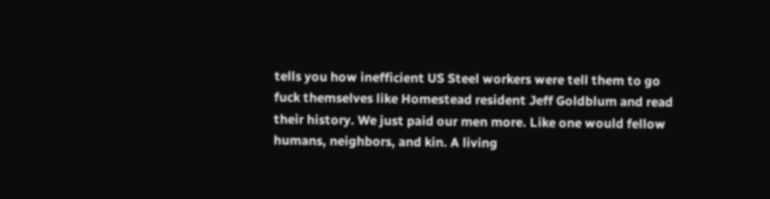tells you how inefficient US Steel workers were tell them to go fuck themselves like Homestead resident Jeff Goldblum and read their history. We just paid our men more. Like one would fellow humans, neighbors, and kin. A living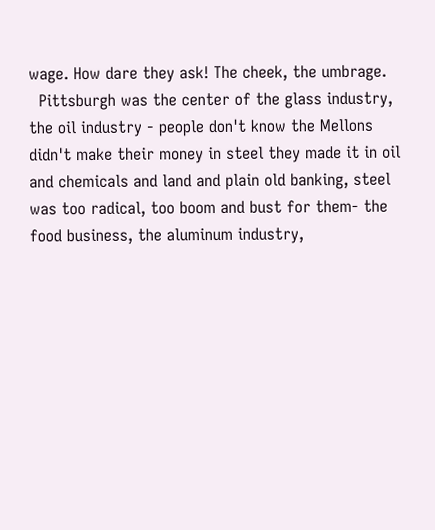wage. How dare they ask! The cheek, the umbrage.
  Pittsburgh was the center of the glass industry, the oil industry - people don't know the Mellons didn't make their money in steel they made it in oil and chemicals and land and plain old banking, steel was too radical, too boom and bust for them- the food business, the aluminum industry,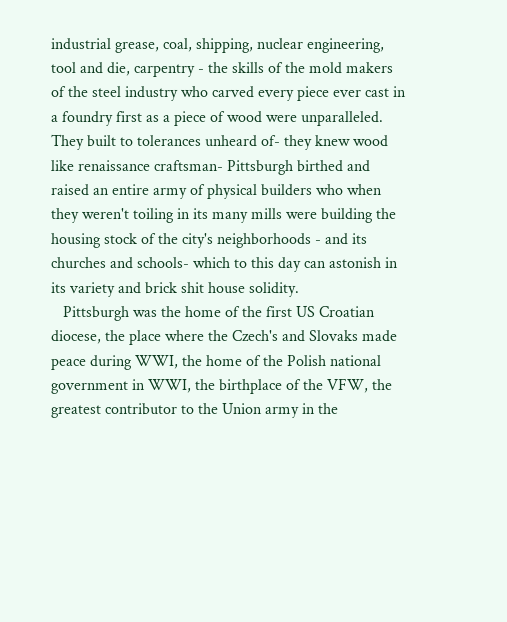industrial grease, coal, shipping, nuclear engineering, tool and die, carpentry - the skills of the mold makers of the steel industry who carved every piece ever cast in a foundry first as a piece of wood were unparalleled. They built to tolerances unheard of- they knew wood like renaissance craftsman- Pittsburgh birthed and raised an entire army of physical builders who when they weren't toiling in its many mills were building the housing stock of the city's neighborhoods - and its churches and schools- which to this day can astonish in its variety and brick shit house solidity.
   Pittsburgh was the home of the first US Croatian diocese, the place where the Czech's and Slovaks made peace during WWI, the home of the Polish national government in WWI, the birthplace of the VFW, the greatest contributor to the Union army in the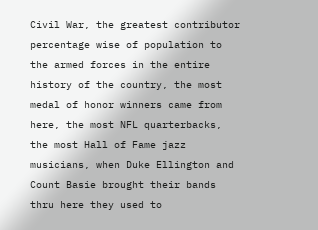Civil War, the greatest contributor percentage wise of population to the armed forces in the entire history of the country, the most medal of honor winners came from here, the most NFL quarterbacks, the most Hall of Fame jazz musicians, when Duke Ellington and Count Basie brought their bands thru here they used to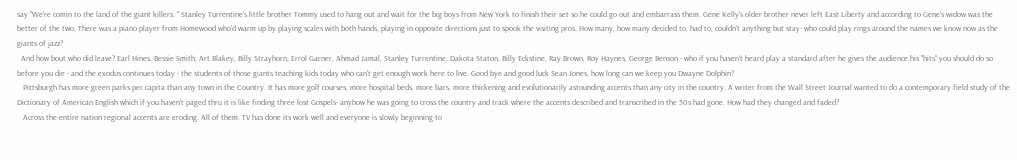say "We're comin to the land of the giant killers. " Stanley Turrentine's little brother Tommy used to hang out and wait for the big boys from New York to finish their set so he could go out and embarrass them. Gene Kelly's older brother never left East Liberty and according to Gene's widow was the better of the two. There was a piano player from Homewood who'd warm up by playing scales with both hands, playing in opposite directions just to spook the visiting pros. How many, how many decided to, had to, couldn't anything but stay- who could play rings around the names we know now as the giants of jazz?
  And how bout who did leave? Earl Hines, Bessie Smith, Art Blakey, Billy Strayhorn, Errol Garner, Ahmad Jamal, Stanley Turrentine, Dakota Staton, Billy Eckstine, Ray Brown, Roy Haynes, George Benson - who if you haven't heard play a standard after he gives the audience his "hits" you should do so before you die - and the exodus continues today - the students of those giants teaching kids today who can't get enough work here to live. Good bye and good luck Sean Jones, how long can we keep you Dwayne Dolphin?
   Pittsburgh has more green parks per capita than any town in the Country. It has more golf courses, more hospital beds, more bars, more thickening and evolutionarily astounding accents than any city in the country. A writer from the Wall Street Journal wanted to do a contemporary field study of the Dictionary of American English which if you haven't paged thru it is like finding three lost Gospels- anyhow he was going to cross the country and track where the accents described and transcribed in the 50s had gone. How had they changed and faded?
   Across the entire nation regional accents are eroding. All of them. TV has done its work well and everyone is slowly beginning to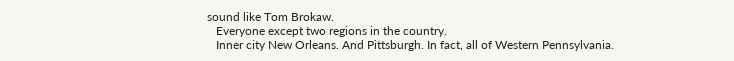sound like Tom Brokaw.
   Everyone except two regions in the country.
   Inner city New Orleans. And Pittsburgh. In fact, all of Western Pennsylvania.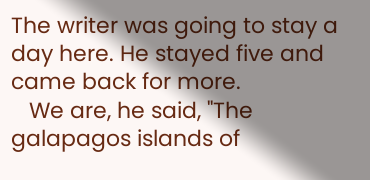The writer was going to stay a day here. He stayed five and came back for more.
   We are, he said, "The galapagos islands of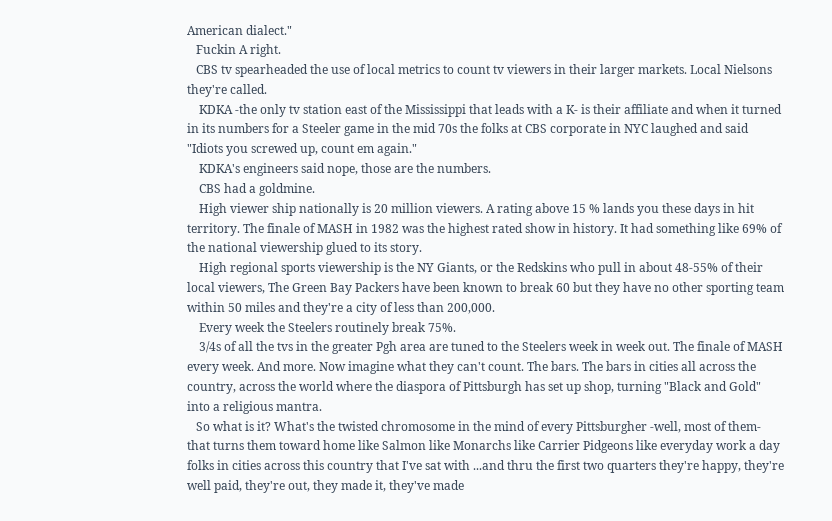American dialect."
   Fuckin A right.
   CBS tv spearheaded the use of local metrics to count tv viewers in their larger markets. Local Nielsons they're called.
    KDKA -the only tv station east of the Mississippi that leads with a K- is their affiliate and when it turned in its numbers for a Steeler game in the mid 70s the folks at CBS corporate in NYC laughed and said "Idiots you screwed up, count em again."
    KDKA's engineers said nope, those are the numbers.
    CBS had a goldmine.
    High viewer ship nationally is 20 million viewers. A rating above 15 % lands you these days in hit territory. The finale of MASH in 1982 was the highest rated show in history. It had something like 69% of the national viewership glued to its story.
    High regional sports viewership is the NY Giants, or the Redskins who pull in about 48-55% of their local viewers, The Green Bay Packers have been known to break 60 but they have no other sporting team within 50 miles and they're a city of less than 200,000.
    Every week the Steelers routinely break 75%.
    3/4s of all the tvs in the greater Pgh area are tuned to the Steelers week in week out. The finale of MASH every week. And more. Now imagine what they can't count. The bars. The bars in cities all across the country, across the world where the diaspora of Pittsburgh has set up shop, turning "Black and Gold" into a religious mantra.
   So what is it? What's the twisted chromosome in the mind of every Pittsburgher -well, most of them- that turns them toward home like Salmon like Monarchs like Carrier Pidgeons like everyday work a day folks in cities across this country that I've sat with ...and thru the first two quarters they're happy, they're well paid, they're out, they made it, they've made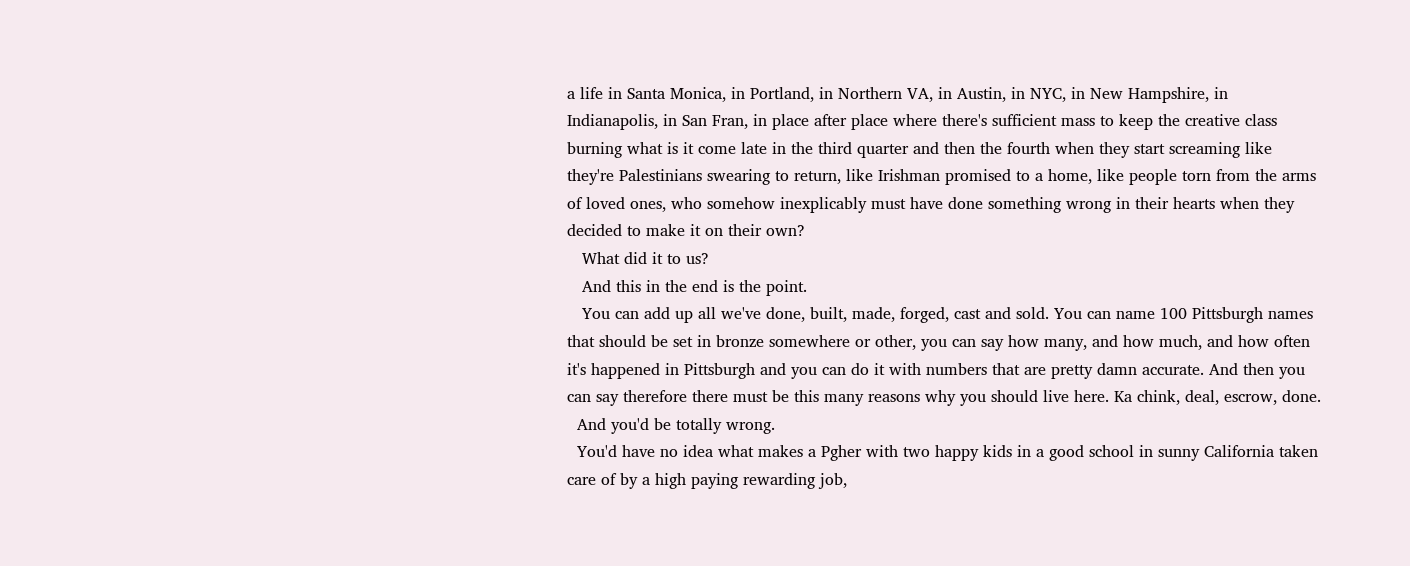a life in Santa Monica, in Portland, in Northern VA, in Austin, in NYC, in New Hampshire, in Indianapolis, in San Fran, in place after place where there's sufficient mass to keep the creative class burning what is it come late in the third quarter and then the fourth when they start screaming like they're Palestinians swearing to return, like Irishman promised to a home, like people torn from the arms of loved ones, who somehow inexplicably must have done something wrong in their hearts when they decided to make it on their own?
   What did it to us?
   And this in the end is the point.
   You can add up all we've done, built, made, forged, cast and sold. You can name 100 Pittsburgh names that should be set in bronze somewhere or other, you can say how many, and how much, and how often it's happened in Pittsburgh and you can do it with numbers that are pretty damn accurate. And then you can say therefore there must be this many reasons why you should live here. Ka chink, deal, escrow, done.
  And you'd be totally wrong.
  You'd have no idea what makes a Pgher with two happy kids in a good school in sunny California taken care of by a high paying rewarding job,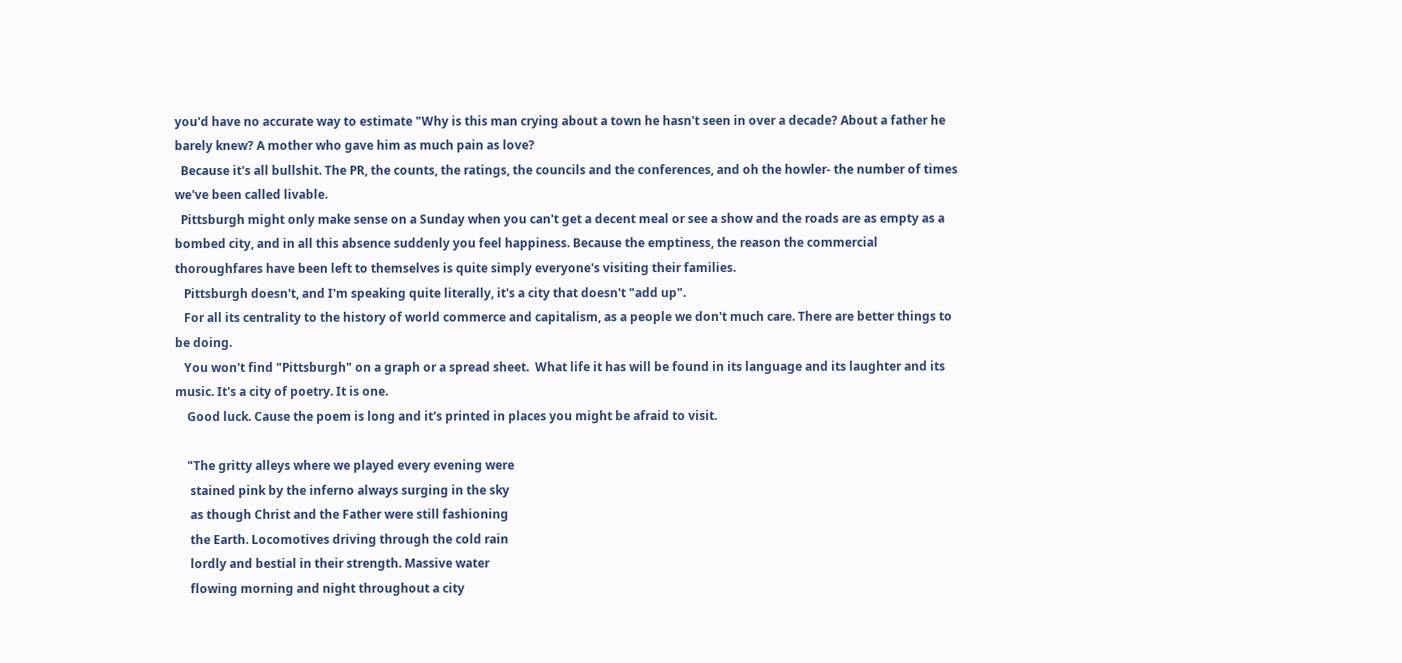you'd have no accurate way to estimate "Why is this man crying about a town he hasn't seen in over a decade? About a father he barely knew? A mother who gave him as much pain as love?
  Because it's all bullshit. The PR, the counts, the ratings, the councils and the conferences, and oh the howler- the number of times we've been called livable.
  Pittsburgh might only make sense on a Sunday when you can't get a decent meal or see a show and the roads are as empty as a bombed city, and in all this absence suddenly you feel happiness. Because the emptiness, the reason the commercial thoroughfares have been left to themselves is quite simply everyone's visiting their families.
   Pittsburgh doesn't, and I'm speaking quite literally, it's a city that doesn't "add up".
   For all its centrality to the history of world commerce and capitalism, as a people we don't much care. There are better things to be doing.
   You won't find "Pittsburgh" on a graph or a spread sheet.  What life it has will be found in its language and its laughter and its music. It's a city of poetry. It is one.
    Good luck. Cause the poem is long and it's printed in places you might be afraid to visit.

    "The gritty alleys where we played every evening were
     stained pink by the inferno always surging in the sky
     as though Christ and the Father were still fashioning
     the Earth. Locomotives driving through the cold rain
     lordly and bestial in their strength. Massive water
     flowing morning and night throughout a city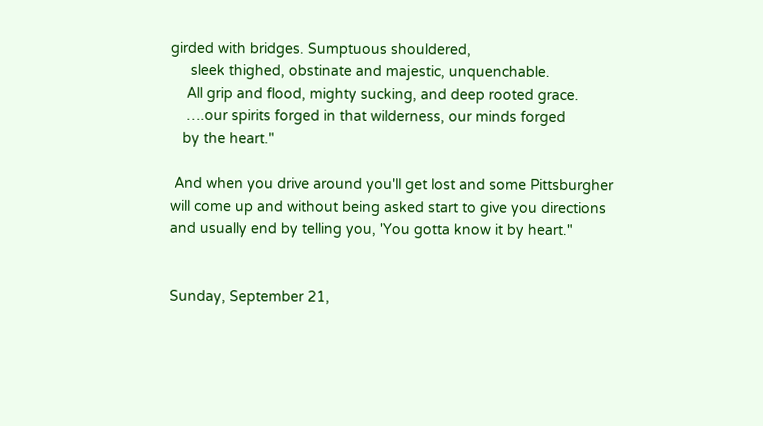girded with bridges. Sumptuous shouldered,
     sleek thighed, obstinate and majestic, unquenchable.
    All grip and flood, mighty sucking, and deep rooted grace.
    ….our spirits forged in that wilderness, our minds forged
   by the heart."

 And when you drive around you'll get lost and some Pittsburgher will come up and without being asked start to give you directions and usually end by telling you, 'You gotta know it by heart."


Sunday, September 21,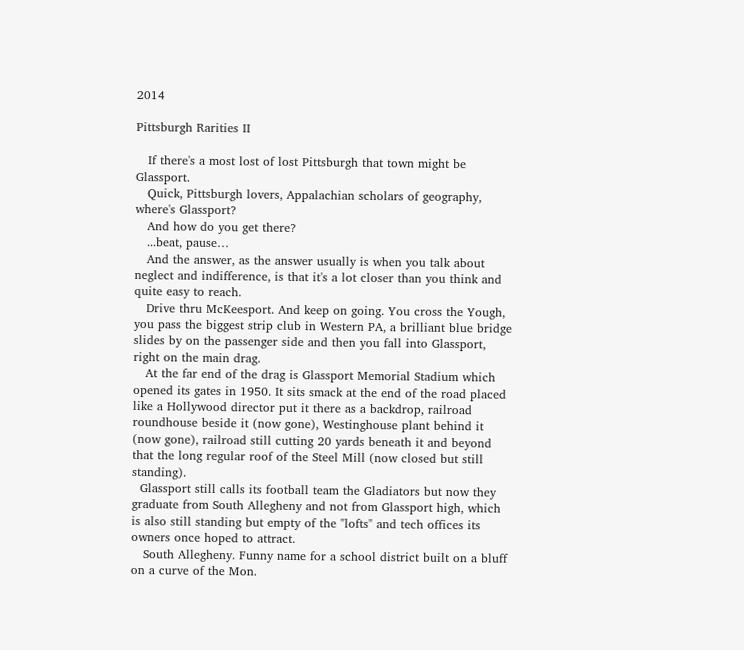2014

Pittsburgh Rarities II

   If there's a most lost of lost Pittsburgh that town might be Glassport.
   Quick, Pittsburgh lovers, Appalachian scholars of geography, where's Glassport?
   And how do you get there?
   ...beat, pause…
   And the answer, as the answer usually is when you talk about neglect and indifference, is that it's a lot closer than you think and quite easy to reach.
   Drive thru McKeesport. And keep on going. You cross the Yough, you pass the biggest strip club in Western PA, a brilliant blue bridge slides by on the passenger side and then you fall into Glassport, right on the main drag.
   At the far end of the drag is Glassport Memorial Stadium which opened its gates in 1950. It sits smack at the end of the road placed like a Hollywood director put it there as a backdrop, railroad roundhouse beside it (now gone), Westinghouse plant behind it (now gone), railroad still cutting 20 yards beneath it and beyond that the long regular roof of the Steel Mill (now closed but still standing).
  Glassport still calls its football team the Gladiators but now they graduate from South Allegheny and not from Glassport high, which is also still standing but empty of the "lofts" and tech offices its owners once hoped to attract.
   South Allegheny. Funny name for a school district built on a bluff on a curve of the Mon.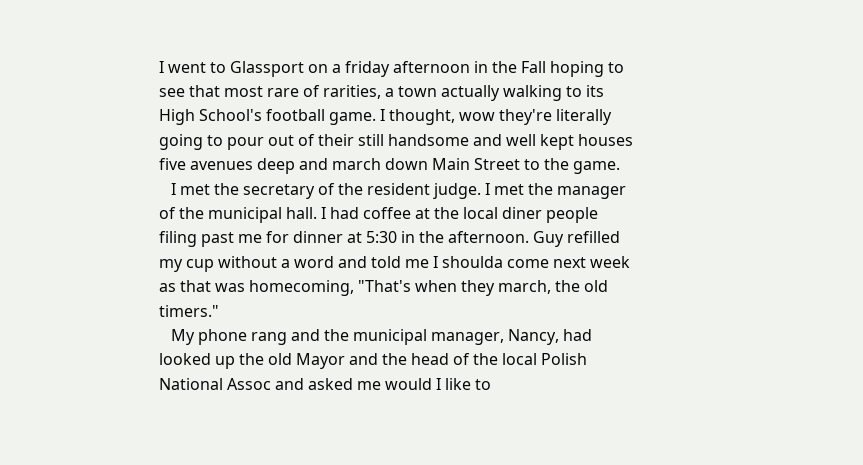I went to Glassport on a friday afternoon in the Fall hoping to see that most rare of rarities, a town actually walking to its High School's football game. I thought, wow they're literally going to pour out of their still handsome and well kept houses five avenues deep and march down Main Street to the game.
   I met the secretary of the resident judge. I met the manager of the municipal hall. I had coffee at the local diner people filing past me for dinner at 5:30 in the afternoon. Guy refilled my cup without a word and told me I shoulda come next week as that was homecoming, "That's when they march, the old timers."
   My phone rang and the municipal manager, Nancy, had looked up the old Mayor and the head of the local Polish National Assoc and asked me would I like to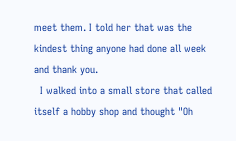meet them. I told her that was the kindest thing anyone had done all week and thank you.
  I walked into a small store that called itself a hobby shop and thought "Oh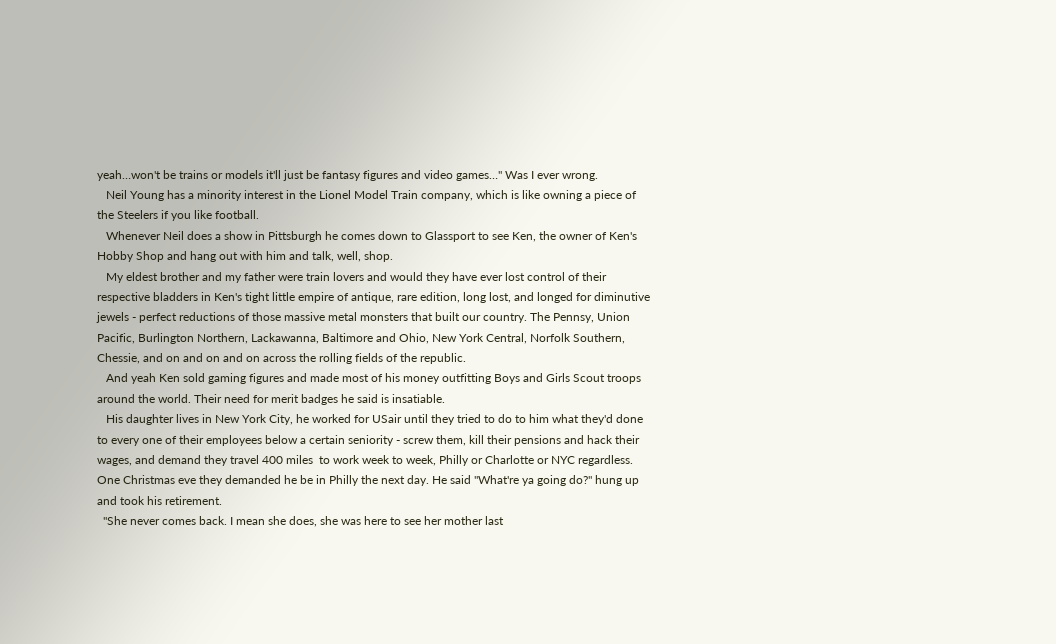yeah…won't be trains or models it'll just be fantasy figures and video games…" Was I ever wrong.
   Neil Young has a minority interest in the Lionel Model Train company, which is like owning a piece of the Steelers if you like football.
   Whenever Neil does a show in Pittsburgh he comes down to Glassport to see Ken, the owner of Ken's Hobby Shop and hang out with him and talk, well, shop.
   My eldest brother and my father were train lovers and would they have ever lost control of their respective bladders in Ken's tight little empire of antique, rare edition, long lost, and longed for diminutive jewels - perfect reductions of those massive metal monsters that built our country. The Pennsy, Union Pacific, Burlington Northern, Lackawanna, Baltimore and Ohio, New York Central, Norfolk Southern, Chessie, and on and on and on across the rolling fields of the republic.
   And yeah Ken sold gaming figures and made most of his money outfitting Boys and Girls Scout troops around the world. Their need for merit badges he said is insatiable.
   His daughter lives in New York City, he worked for USair until they tried to do to him what they'd done to every one of their employees below a certain seniority - screw them, kill their pensions and hack their wages, and demand they travel 400 miles  to work week to week, Philly or Charlotte or NYC regardless. One Christmas eve they demanded he be in Philly the next day. He said "What're ya going do?" hung up and took his retirement.
  "She never comes back. I mean she does, she was here to see her mother last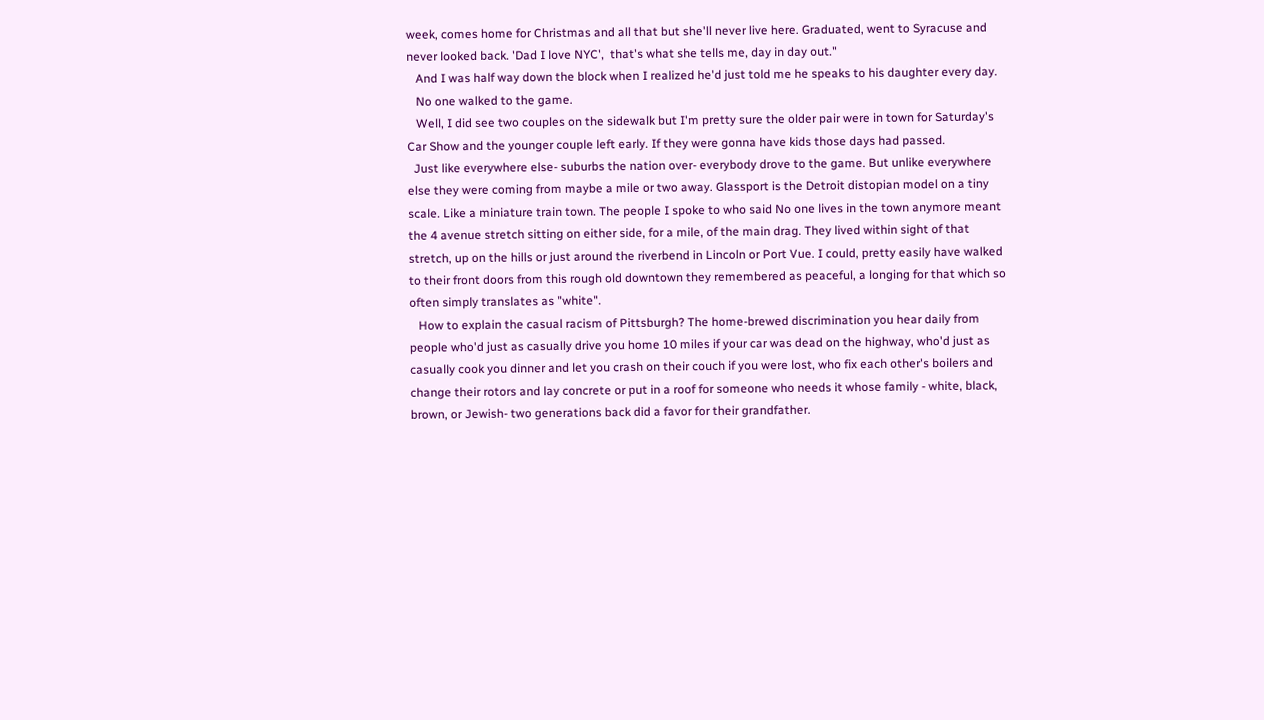week, comes home for Christmas and all that but she'll never live here. Graduated, went to Syracuse and never looked back. 'Dad I love NYC',  that's what she tells me, day in day out."
   And I was half way down the block when I realized he'd just told me he speaks to his daughter every day.
   No one walked to the game.
   Well, I did see two couples on the sidewalk but I'm pretty sure the older pair were in town for Saturday's Car Show and the younger couple left early. If they were gonna have kids those days had passed.
  Just like everywhere else- suburbs the nation over- everybody drove to the game. But unlike everywhere else they were coming from maybe a mile or two away. Glassport is the Detroit distopian model on a tiny scale. Like a miniature train town. The people I spoke to who said No one lives in the town anymore meant the 4 avenue stretch sitting on either side, for a mile, of the main drag. They lived within sight of that stretch, up on the hills or just around the riverbend in Lincoln or Port Vue. I could, pretty easily have walked to their front doors from this rough old downtown they remembered as peaceful, a longing for that which so often simply translates as "white".
   How to explain the casual racism of Pittsburgh? The home-brewed discrimination you hear daily from people who'd just as casually drive you home 10 miles if your car was dead on the highway, who'd just as casually cook you dinner and let you crash on their couch if you were lost, who fix each other's boilers and change their rotors and lay concrete or put in a roof for someone who needs it whose family - white, black, brown, or Jewish- two generations back did a favor for their grandfather.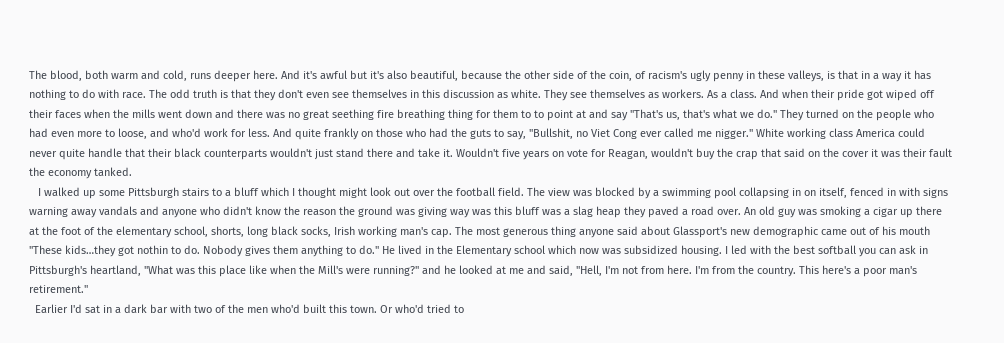The blood, both warm and cold, runs deeper here. And it's awful but it's also beautiful, because the other side of the coin, of racism's ugly penny in these valleys, is that in a way it has nothing to do with race. The odd truth is that they don't even see themselves in this discussion as white. They see themselves as workers. As a class. And when their pride got wiped off their faces when the mills went down and there was no great seething fire breathing thing for them to to point at and say "That's us, that's what we do." They turned on the people who had even more to loose, and who'd work for less. And quite frankly on those who had the guts to say, "Bullshit, no Viet Cong ever called me nigger." White working class America could never quite handle that their black counterparts wouldn't just stand there and take it. Wouldn't five years on vote for Reagan, wouldn't buy the crap that said on the cover it was their fault the economy tanked.
   I walked up some Pittsburgh stairs to a bluff which I thought might look out over the football field. The view was blocked by a swimming pool collapsing in on itself, fenced in with signs warning away vandals and anyone who didn't know the reason the ground was giving way was this bluff was a slag heap they paved a road over. An old guy was smoking a cigar up there at the foot of the elementary school, shorts, long black socks, Irish working man's cap. The most generous thing anyone said about Glassport's new demographic came out of his mouth "These kids…they got nothin to do. Nobody gives them anything to do." He lived in the Elementary school which now was subsidized housing. I led with the best softball you can ask in Pittsburgh's heartland, "What was this place like when the Mill's were running?" and he looked at me and said, "Hell, I'm not from here. I'm from the country. This here's a poor man's retirement."
  Earlier I'd sat in a dark bar with two of the men who'd built this town. Or who'd tried to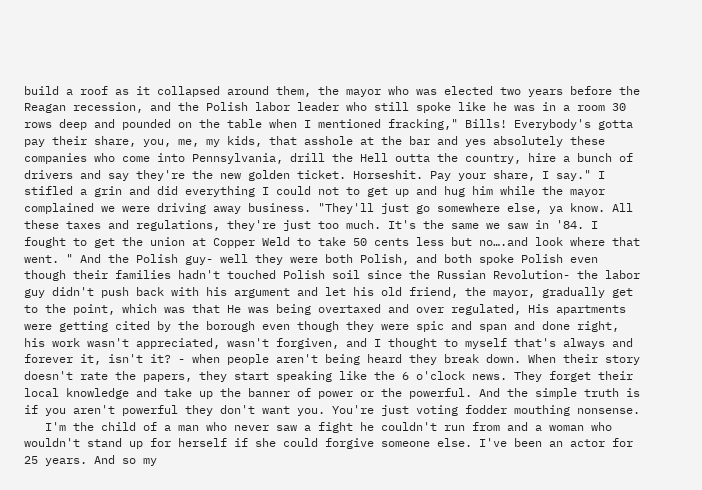build a roof as it collapsed around them, the mayor who was elected two years before the Reagan recession, and the Polish labor leader who still spoke like he was in a room 30 rows deep and pounded on the table when I mentioned fracking," Bills! Everybody's gotta pay their share, you, me, my kids, that asshole at the bar and yes absolutely these companies who come into Pennsylvania, drill the Hell outta the country, hire a bunch of drivers and say they're the new golden ticket. Horseshit. Pay your share, I say." I stifled a grin and did everything I could not to get up and hug him while the mayor complained we were driving away business. "They'll just go somewhere else, ya know. All these taxes and regulations, they're just too much. It's the same we saw in '84. I fought to get the union at Copper Weld to take 50 cents less but no….and look where that went. " And the Polish guy- well they were both Polish, and both spoke Polish even though their families hadn't touched Polish soil since the Russian Revolution- the labor guy didn't push back with his argument and let his old friend, the mayor, gradually get to the point, which was that He was being overtaxed and over regulated, His apartments were getting cited by the borough even though they were spic and span and done right, his work wasn't appreciated, wasn't forgiven, and I thought to myself that's always and forever it, isn't it? - when people aren't being heard they break down. When their story doesn't rate the papers, they start speaking like the 6 o'clock news. They forget their local knowledge and take up the banner of power or the powerful. And the simple truth is if you aren't powerful they don't want you. You're just voting fodder mouthing nonsense.
   I'm the child of a man who never saw a fight he couldn't run from and a woman who wouldn't stand up for herself if she could forgive someone else. I've been an actor for 25 years. And so my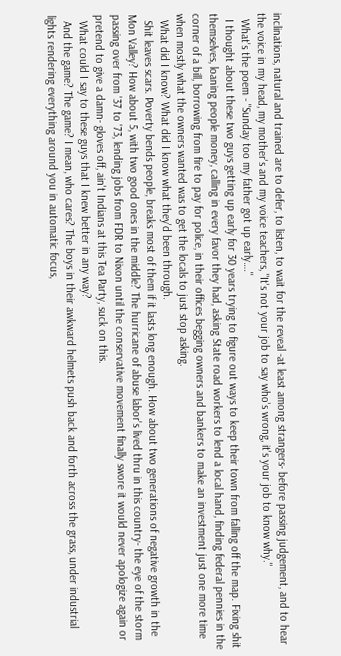inclinations, natural and trained are to defer, to listen, to wait for the reveal -at least among strangers- before passing judgement, and to hear the voice in my head, my mother's and my voice teachers, "It's not your job to say who's wrong, it's your job to know why."
  What's the poem - "Sunday too my father got up early…."
  I thought about these two guys getting up early for 30 years trying to figure out ways to keep their town from falling off the map. Fixing shit themselves, loaning people money, calling in every favor they had, asking State road workers to lend a local hand, finding federal pennies in the corner of a bill, borrowing from fire to pay for police, in their offices begging owners and bankers to make an investment just one more time when mostly what the owners wanted was to get the locals to just stop asking.
  What did I know? What did I know what they'd been through.
  Shit leaves scars. Poverty bends people, breaks most of them if it lasts long enough. How about two generations of negative growth in the Mon Valley? How about 5, with two good ones in the middle? The hurricane of abuse labor's lived thru in this country- the eye of the storm passing over from '37 to '73, lending jobs from FDR to Nixon until the conservative movement finally swore it would never apologize again or pretend to give a damn- gloves off, ain't Indians at this Tea Party, suck on this.
  What could I say to these guys that I knew better in any way?
  And the game? The game? I mean, who cares? The boys in their awkward helmets push back and forth across the grass, under industrial lights rendering everything around you in automatic focus,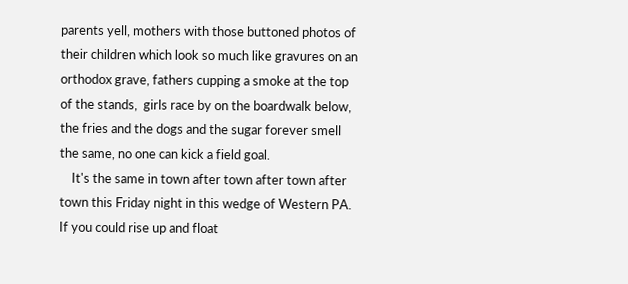parents yell, mothers with those buttoned photos of their children which look so much like gravures on an orthodox grave, fathers cupping a smoke at the top of the stands,  girls race by on the boardwalk below, the fries and the dogs and the sugar forever smell the same, no one can kick a field goal.
    It's the same in town after town after town after town this Friday night in this wedge of Western PA. If you could rise up and float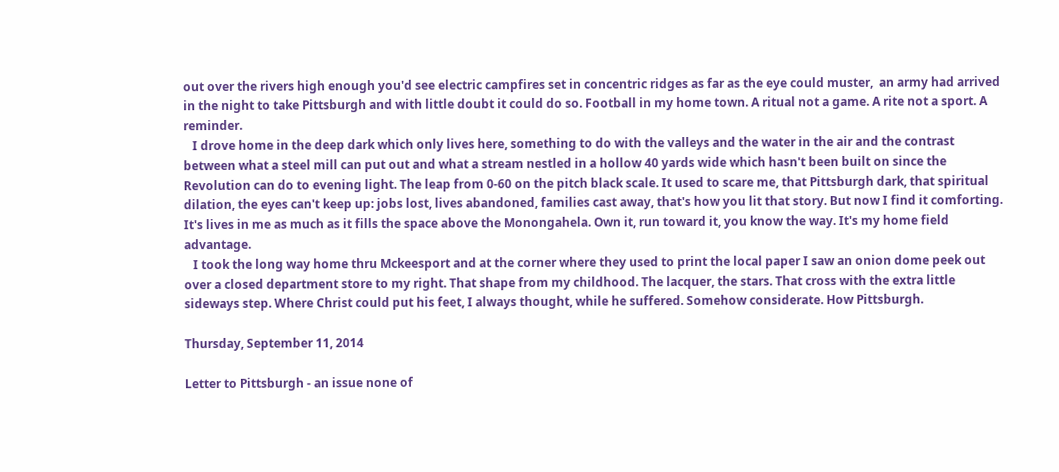out over the rivers high enough you'd see electric campfires set in concentric ridges as far as the eye could muster,  an army had arrived in the night to take Pittsburgh and with little doubt it could do so. Football in my home town. A ritual not a game. A rite not a sport. A reminder.
   I drove home in the deep dark which only lives here, something to do with the valleys and the water in the air and the contrast between what a steel mill can put out and what a stream nestled in a hollow 40 yards wide which hasn't been built on since the Revolution can do to evening light. The leap from 0-60 on the pitch black scale. It used to scare me, that Pittsburgh dark, that spiritual dilation, the eyes can't keep up: jobs lost, lives abandoned, families cast away, that's how you lit that story. But now I find it comforting. It's lives in me as much as it fills the space above the Monongahela. Own it, run toward it, you know the way. It's my home field advantage.
   I took the long way home thru Mckeesport and at the corner where they used to print the local paper I saw an onion dome peek out over a closed department store to my right. That shape from my childhood. The lacquer, the stars. That cross with the extra little sideways step. Where Christ could put his feet, I always thought, while he suffered. Somehow considerate. How Pittsburgh.

Thursday, September 11, 2014

Letter to Pittsburgh - an issue none of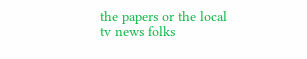the papers or the local tv news folks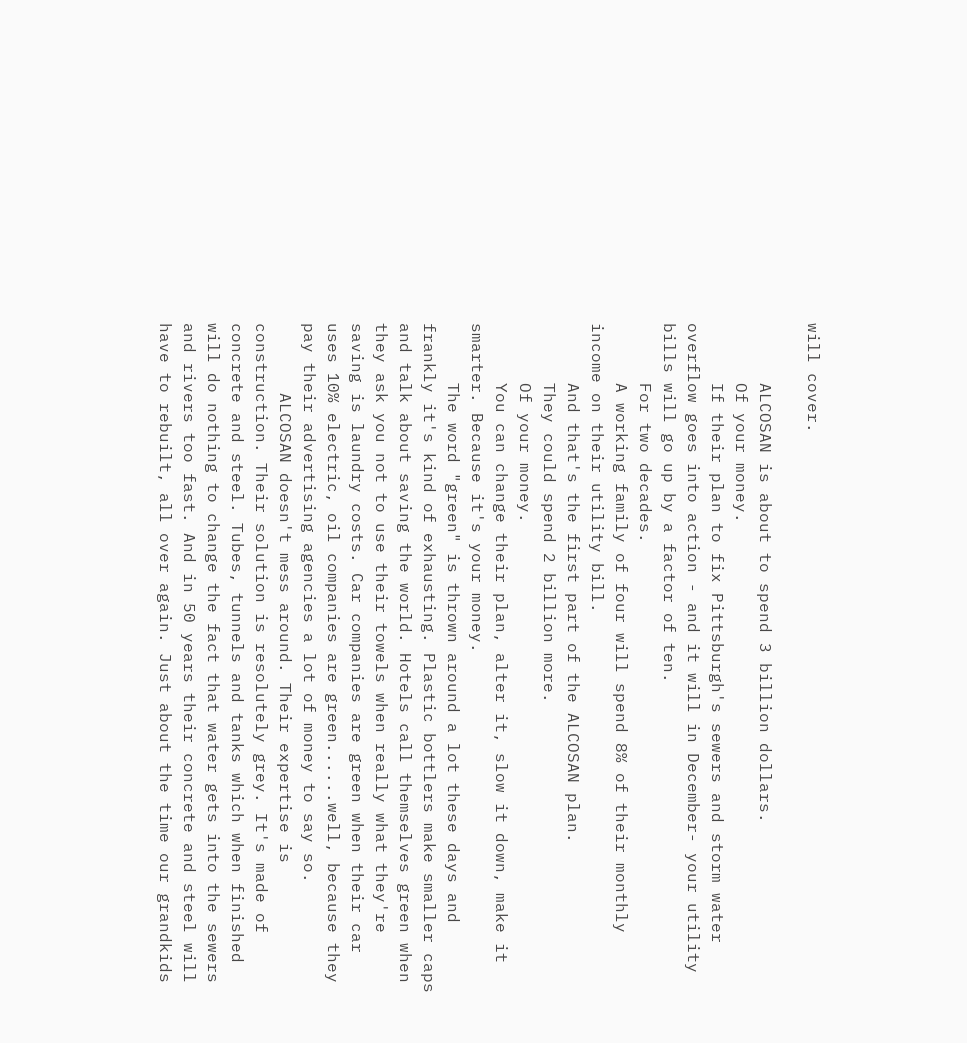will cover.

      ALCOSAN is about to spend 3 billion dollars.
      Of your money.
      If their plan to fix Pittsburgh's sewers and storm water overflow goes into action - and it will in December- your utility bills will go up by a factor of ten.
      For two decades.
      A working family of four will spend 8% of their monthly income on their utility bill.
      And that's the first part of the ALCOSAN plan.
      They could spend 2 billion more.
      Of your money.
      You can change their plan, alter it, slow it down, make it smarter. Because it's your money.
      The word "green" is thrown around a lot these days and frankly it's kind of exhausting. Plastic bottlers make smaller caps and talk about saving the world. Hotels call themselves green when they ask you not to use their towels when really what they're saving is laundry costs. Car companies are green when their car uses 10% electric, oil companies are green......well, because they pay their advertising agencies a lot of money to say so.
       ALCOSAN doesn't mess around. Their expertise is construction. Their solution is resolutely grey. It's made of concrete and steel. Tubes, tunnels and tanks which when finished will do nothing to change the fact that water gets into the sewers and rivers too fast. And in 50 years their concrete and steel will have to rebuilt, all over again. Just about the time our grandkids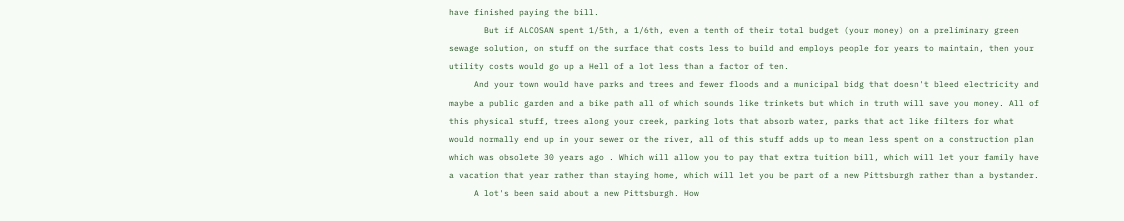have finished paying the bill.
       But if ALCOSAN spent 1/5th, a 1/6th, even a tenth of their total budget (your money) on a preliminary green sewage solution, on stuff on the surface that costs less to build and employs people for years to maintain, then your utility costs would go up a Hell of a lot less than a factor of ten.
     And your town would have parks and trees and fewer floods and a municipal bidg that doesn't bleed electricity and maybe a public garden and a bike path all of which sounds like trinkets but which in truth will save you money. All of this physical stuff, trees along your creek, parking lots that absorb water, parks that act like filters for what would normally end up in your sewer or the river, all of this stuff adds up to mean less spent on a construction plan which was obsolete 30 years ago . Which will allow you to pay that extra tuition bill, which will let your family have a vacation that year rather than staying home, which will let you be part of a new Pittsburgh rather than a bystander.
     A lot's been said about a new Pittsburgh. How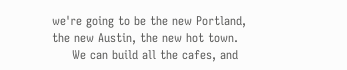we're going to be the new Portland, the new Austin, the new hot town.
     We can build all the cafes, and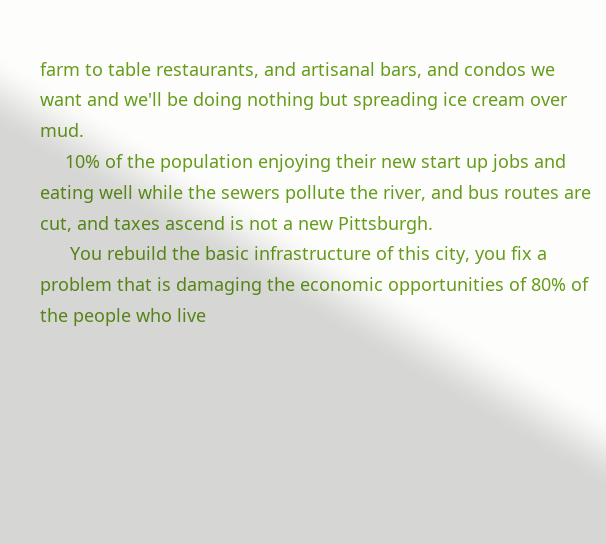farm to table restaurants, and artisanal bars, and condos we want and we'll be doing nothing but spreading ice cream over mud.
     10% of the population enjoying their new start up jobs and eating well while the sewers pollute the river, and bus routes are cut, and taxes ascend is not a new Pittsburgh.
      You rebuild the basic infrastructure of this city, you fix a problem that is damaging the economic opportunities of 80% of the people who live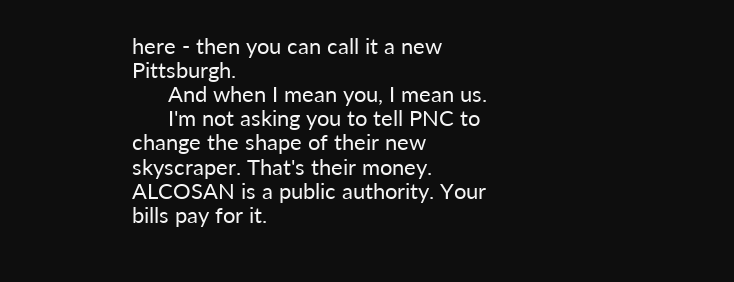here - then you can call it a new Pittsburgh.
      And when I mean you, I mean us.
      I'm not asking you to tell PNC to change the shape of their new skyscraper. That's their money.  ALCOSAN is a public authority. Your bills pay for it.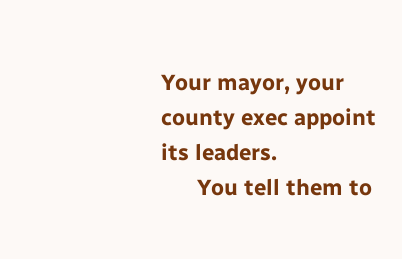Your mayor, your county exec appoint its leaders.
      You tell them to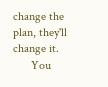change the plan, they'll change it.
      You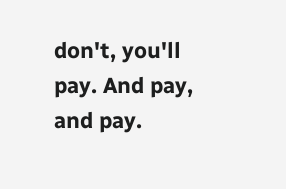don't, you'll pay. And pay, and pay.